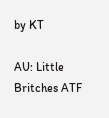by KT

AU: Little Britches ATF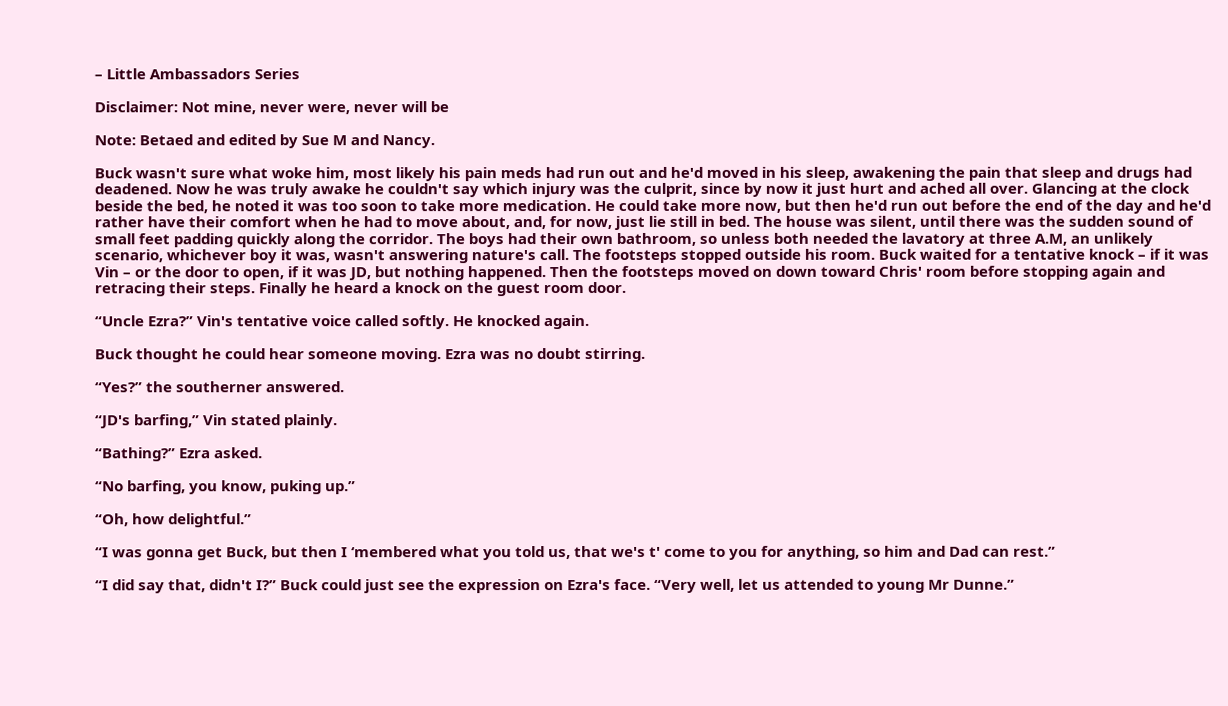– Little Ambassadors Series

Disclaimer: Not mine, never were, never will be

Note: Betaed and edited by Sue M and Nancy.

Buck wasn't sure what woke him, most likely his pain meds had run out and he'd moved in his sleep, awakening the pain that sleep and drugs had deadened. Now he was truly awake he couldn't say which injury was the culprit, since by now it just hurt and ached all over. Glancing at the clock beside the bed, he noted it was too soon to take more medication. He could take more now, but then he'd run out before the end of the day and he'd rather have their comfort when he had to move about, and, for now, just lie still in bed. The house was silent, until there was the sudden sound of small feet padding quickly along the corridor. The boys had their own bathroom, so unless both needed the lavatory at three A.M, an unlikely scenario, whichever boy it was, wasn't answering nature's call. The footsteps stopped outside his room. Buck waited for a tentative knock – if it was Vin – or the door to open, if it was JD, but nothing happened. Then the footsteps moved on down toward Chris' room before stopping again and retracing their steps. Finally he heard a knock on the guest room door.

“Uncle Ezra?” Vin's tentative voice called softly. He knocked again.

Buck thought he could hear someone moving. Ezra was no doubt stirring.

“Yes?” the southerner answered.

“JD's barfing,” Vin stated plainly.

“Bathing?” Ezra asked.

“No barfing, you know, puking up.”

“Oh, how delightful.”

“I was gonna get Buck, but then I ‘membered what you told us, that we's t' come to you for anything, so him and Dad can rest.”

“I did say that, didn't I?” Buck could just see the expression on Ezra's face. “Very well, let us attended to young Mr Dunne.”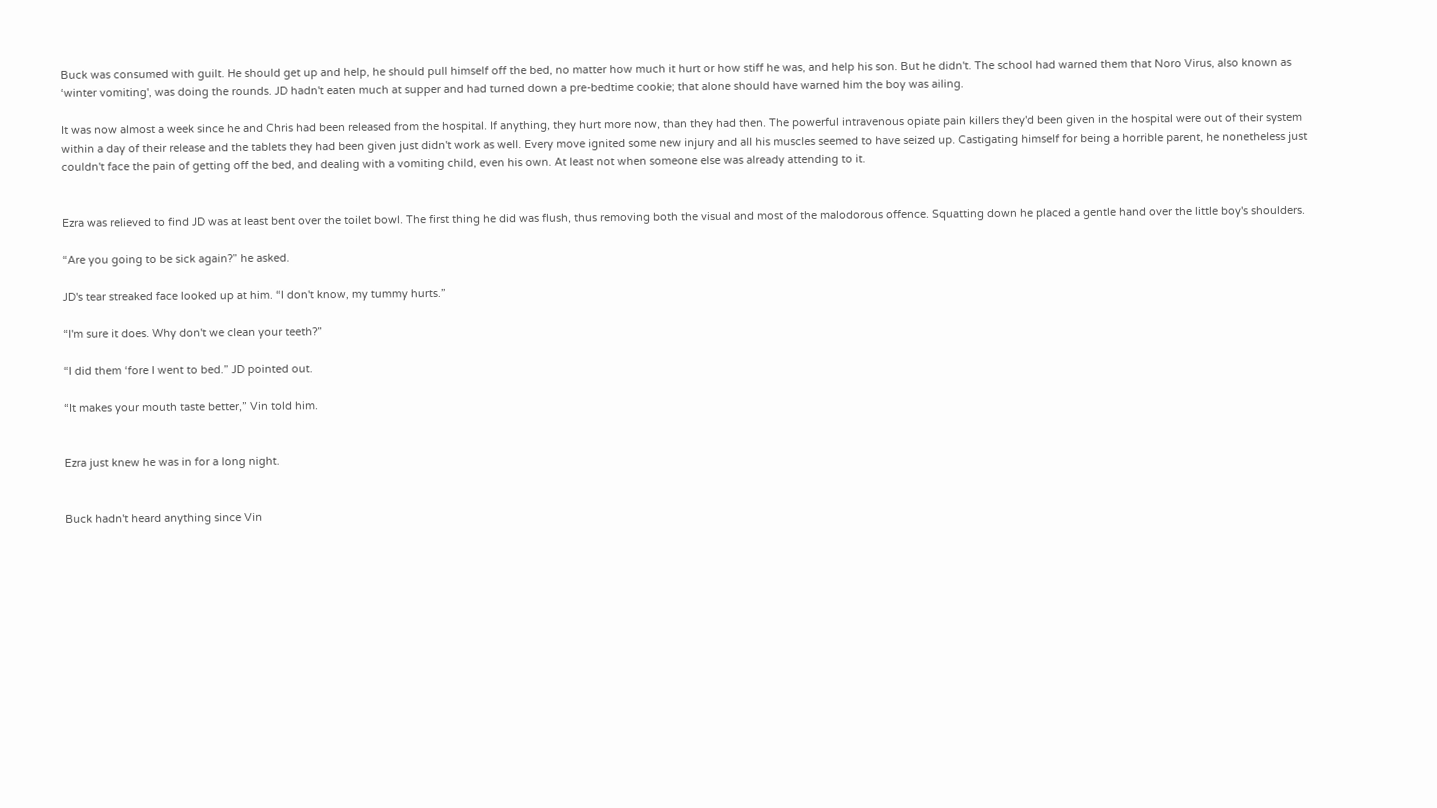Buck was consumed with guilt. He should get up and help, he should pull himself off the bed, no matter how much it hurt or how stiff he was, and help his son. But he didn't. The school had warned them that Noro Virus, also known as ‘winter vomiting', was doing the rounds. JD hadn't eaten much at supper and had turned down a pre-bedtime cookie; that alone should have warned him the boy was ailing.

It was now almost a week since he and Chris had been released from the hospital. If anything, they hurt more now, than they had then. The powerful intravenous opiate pain killers they'd been given in the hospital were out of their system within a day of their release and the tablets they had been given just didn't work as well. Every move ignited some new injury and all his muscles seemed to have seized up. Castigating himself for being a horrible parent, he nonetheless just couldn't face the pain of getting off the bed, and dealing with a vomiting child, even his own. At least not when someone else was already attending to it.


Ezra was relieved to find JD was at least bent over the toilet bowl. The first thing he did was flush, thus removing both the visual and most of the malodorous offence. Squatting down he placed a gentle hand over the little boy's shoulders.

“Are you going to be sick again?” he asked.

JD's tear streaked face looked up at him. “I don't know, my tummy hurts.”

“I'm sure it does. Why don't we clean your teeth?”

“I did them ‘fore I went to bed.” JD pointed out.

“It makes your mouth taste better,” Vin told him.


Ezra just knew he was in for a long night.


Buck hadn't heard anything since Vin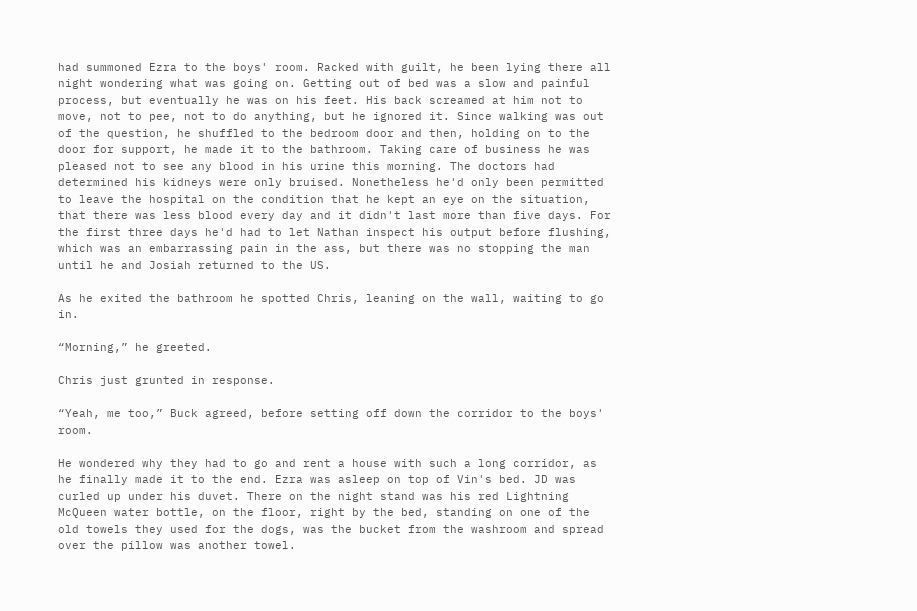had summoned Ezra to the boys' room. Racked with guilt, he been lying there all night wondering what was going on. Getting out of bed was a slow and painful process, but eventually he was on his feet. His back screamed at him not to move, not to pee, not to do anything, but he ignored it. Since walking was out of the question, he shuffled to the bedroom door and then, holding on to the door for support, he made it to the bathroom. Taking care of business he was pleased not to see any blood in his urine this morning. The doctors had determined his kidneys were only bruised. Nonetheless he'd only been permitted to leave the hospital on the condition that he kept an eye on the situation, that there was less blood every day and it didn't last more than five days. For the first three days he'd had to let Nathan inspect his output before flushing, which was an embarrassing pain in the ass, but there was no stopping the man until he and Josiah returned to the US.

As he exited the bathroom he spotted Chris, leaning on the wall, waiting to go in.

“Morning,” he greeted.

Chris just grunted in response.

“Yeah, me too,” Buck agreed, before setting off down the corridor to the boys' room.

He wondered why they had to go and rent a house with such a long corridor, as he finally made it to the end. Ezra was asleep on top of Vin's bed. JD was curled up under his duvet. There on the night stand was his red Lightning McQueen water bottle, on the floor, right by the bed, standing on one of the old towels they used for the dogs, was the bucket from the washroom and spread over the pillow was another towel.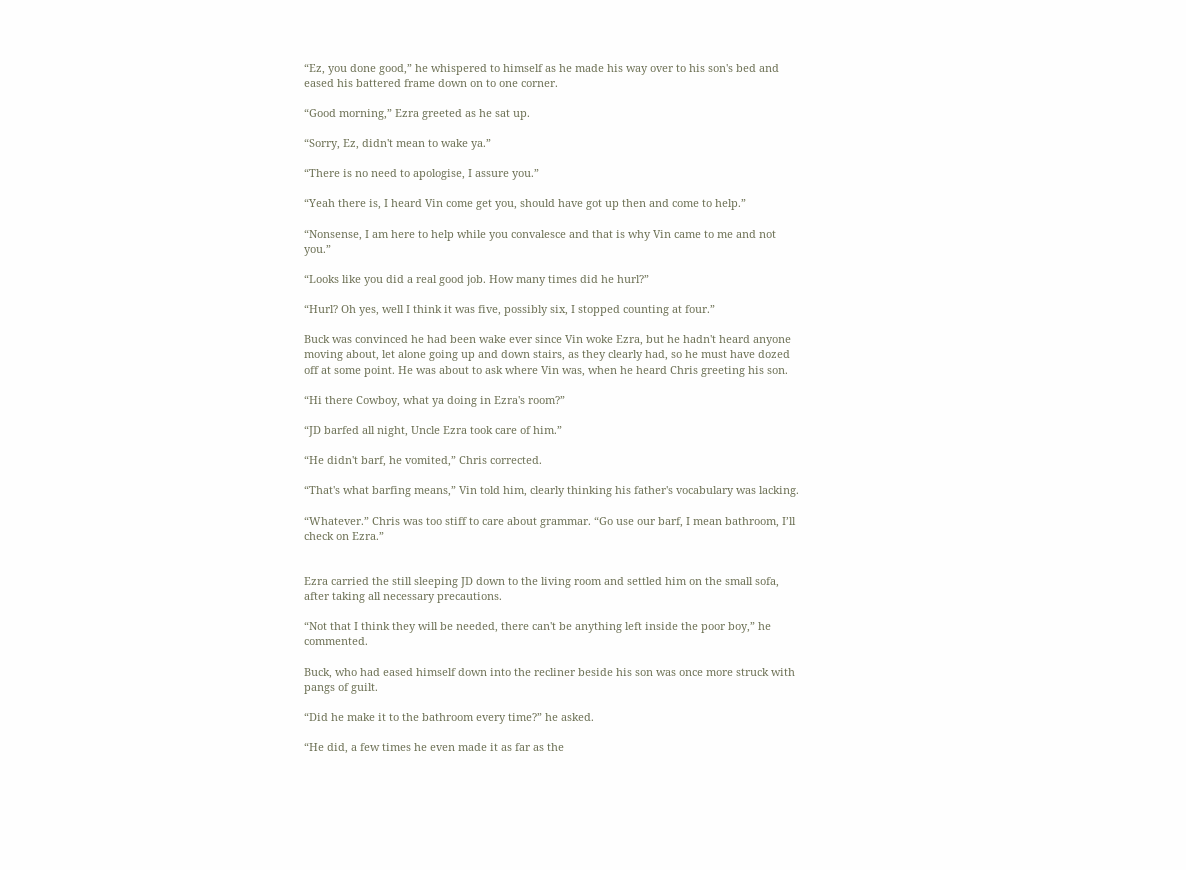“Ez, you done good,” he whispered to himself as he made his way over to his son's bed and eased his battered frame down on to one corner.

“Good morning,” Ezra greeted as he sat up.

“Sorry, Ez, didn't mean to wake ya.”

“There is no need to apologise, I assure you.”

“Yeah there is, I heard Vin come get you, should have got up then and come to help.”

“Nonsense, I am here to help while you convalesce and that is why Vin came to me and not you.”

“Looks like you did a real good job. How many times did he hurl?”

“Hurl? Oh yes, well I think it was five, possibly six, I stopped counting at four.”

Buck was convinced he had been wake ever since Vin woke Ezra, but he hadn't heard anyone moving about, let alone going up and down stairs, as they clearly had, so he must have dozed off at some point. He was about to ask where Vin was, when he heard Chris greeting his son.

“Hi there Cowboy, what ya doing in Ezra's room?”

“JD barfed all night, Uncle Ezra took care of him.”

“He didn't barf, he vomited,” Chris corrected.

“That's what barfing means,” Vin told him, clearly thinking his father's vocabulary was lacking.

“Whatever.” Chris was too stiff to care about grammar. “Go use our barf, I mean bathroom, I’ll check on Ezra.”


Ezra carried the still sleeping JD down to the living room and settled him on the small sofa, after taking all necessary precautions.

“Not that I think they will be needed, there can't be anything left inside the poor boy,” he commented.

Buck, who had eased himself down into the recliner beside his son was once more struck with pangs of guilt.

“Did he make it to the bathroom every time?” he asked.

“He did, a few times he even made it as far as the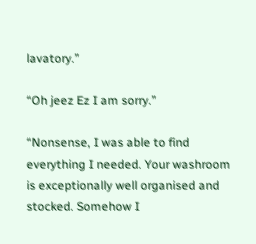lavatory.”

“Oh jeez Ez I am sorry.”

“Nonsense, I was able to find everything I needed. Your washroom is exceptionally well organised and stocked. Somehow I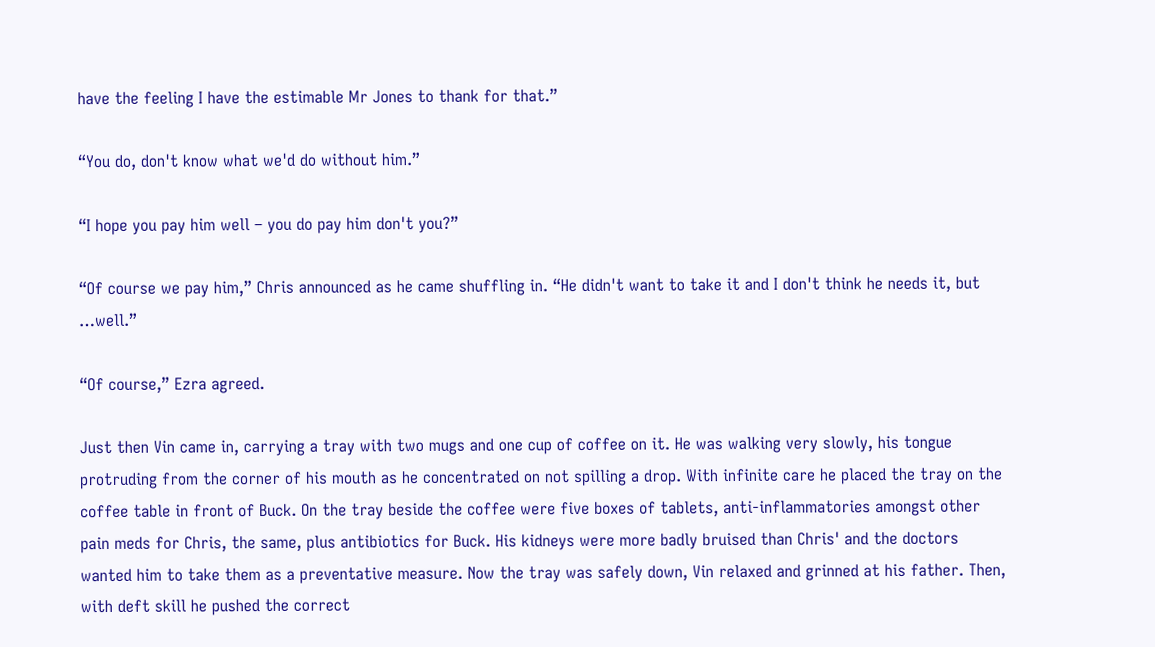have the feeling I have the estimable Mr Jones to thank for that.”

“You do, don't know what we'd do without him.”

“I hope you pay him well – you do pay him don't you?”

“Of course we pay him,” Chris announced as he came shuffling in. “He didn't want to take it and I don't think he needs it, but …well.”

“Of course,” Ezra agreed.

Just then Vin came in, carrying a tray with two mugs and one cup of coffee on it. He was walking very slowly, his tongue protruding from the corner of his mouth as he concentrated on not spilling a drop. With infinite care he placed the tray on the coffee table in front of Buck. On the tray beside the coffee were five boxes of tablets, anti-inflammatories amongst other pain meds for Chris, the same, plus antibiotics for Buck. His kidneys were more badly bruised than Chris' and the doctors wanted him to take them as a preventative measure. Now the tray was safely down, Vin relaxed and grinned at his father. Then, with deft skill he pushed the correct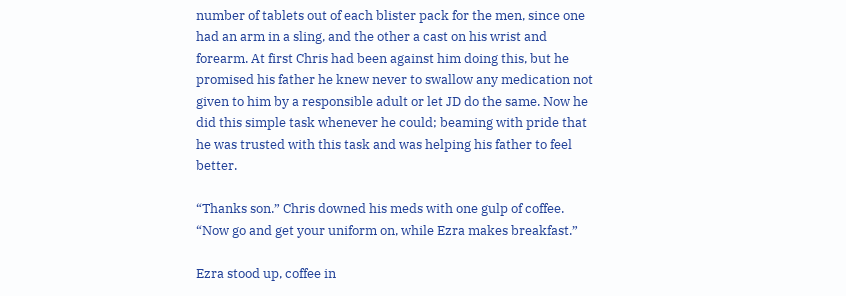number of tablets out of each blister pack for the men, since one had an arm in a sling, and the other a cast on his wrist and forearm. At first Chris had been against him doing this, but he promised his father he knew never to swallow any medication not given to him by a responsible adult or let JD do the same. Now he did this simple task whenever he could; beaming with pride that he was trusted with this task and was helping his father to feel better.

“Thanks son.” Chris downed his meds with one gulp of coffee. “Now go and get your uniform on, while Ezra makes breakfast.”

Ezra stood up, coffee in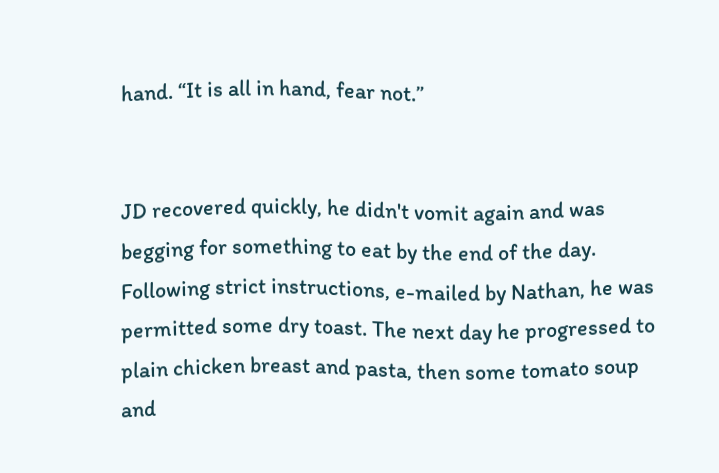hand. “It is all in hand, fear not.”


JD recovered quickly, he didn't vomit again and was begging for something to eat by the end of the day. Following strict instructions, e-mailed by Nathan, he was permitted some dry toast. The next day he progressed to plain chicken breast and pasta, then some tomato soup and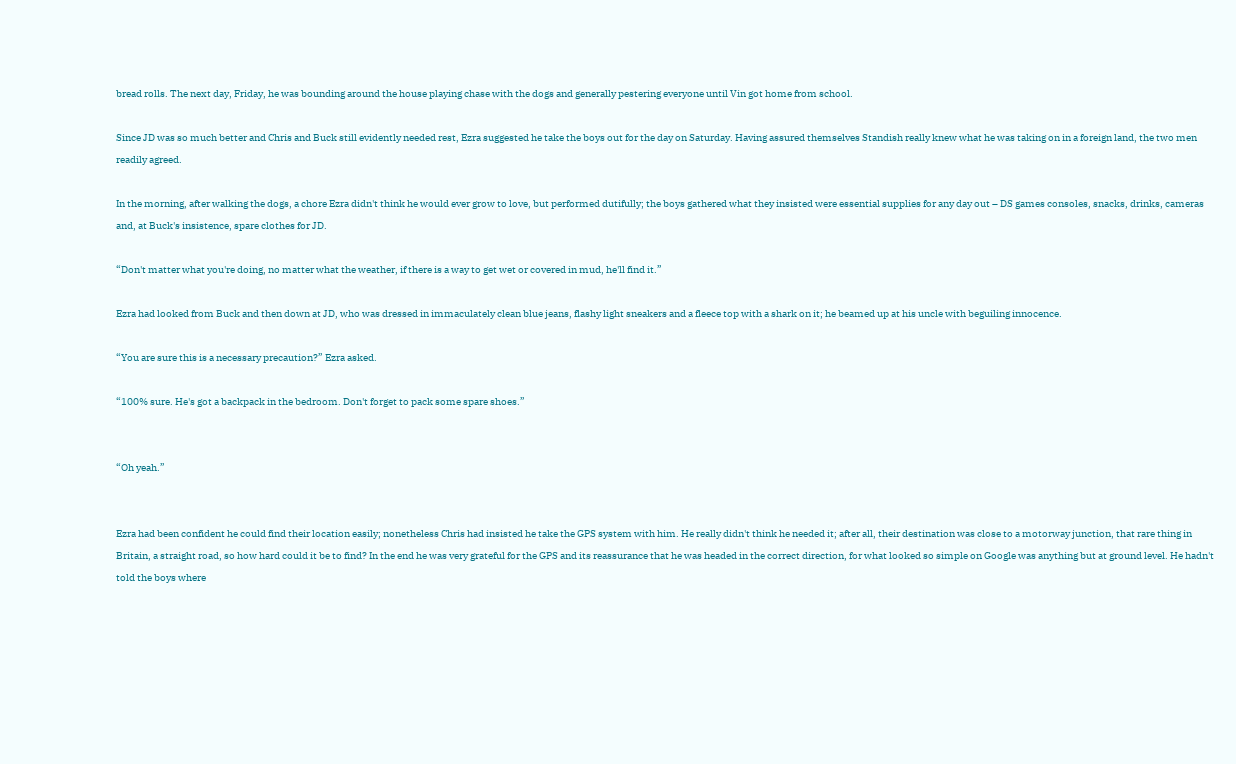bread rolls. The next day, Friday, he was bounding around the house playing chase with the dogs and generally pestering everyone until Vin got home from school.

Since JD was so much better and Chris and Buck still evidently needed rest, Ezra suggested he take the boys out for the day on Saturday. Having assured themselves Standish really knew what he was taking on in a foreign land, the two men readily agreed.

In the morning, after walking the dogs, a chore Ezra didn't think he would ever grow to love, but performed dutifully; the boys gathered what they insisted were essential supplies for any day out – DS games consoles, snacks, drinks, cameras and, at Buck's insistence, spare clothes for JD.

“Don't matter what you're doing, no matter what the weather, if there is a way to get wet or covered in mud, he'll find it.”

Ezra had looked from Buck and then down at JD, who was dressed in immaculately clean blue jeans, flashy light sneakers and a fleece top with a shark on it; he beamed up at his uncle with beguiling innocence.

“You are sure this is a necessary precaution?” Ezra asked.

“100% sure. He's got a backpack in the bedroom. Don't forget to pack some spare shoes.”


“Oh yeah.”


Ezra had been confident he could find their location easily; nonetheless Chris had insisted he take the GPS system with him. He really didn't think he needed it; after all, their destination was close to a motorway junction, that rare thing in Britain, a straight road, so how hard could it be to find? In the end he was very grateful for the GPS and its reassurance that he was headed in the correct direction, for what looked so simple on Google was anything but at ground level. He hadn't told the boys where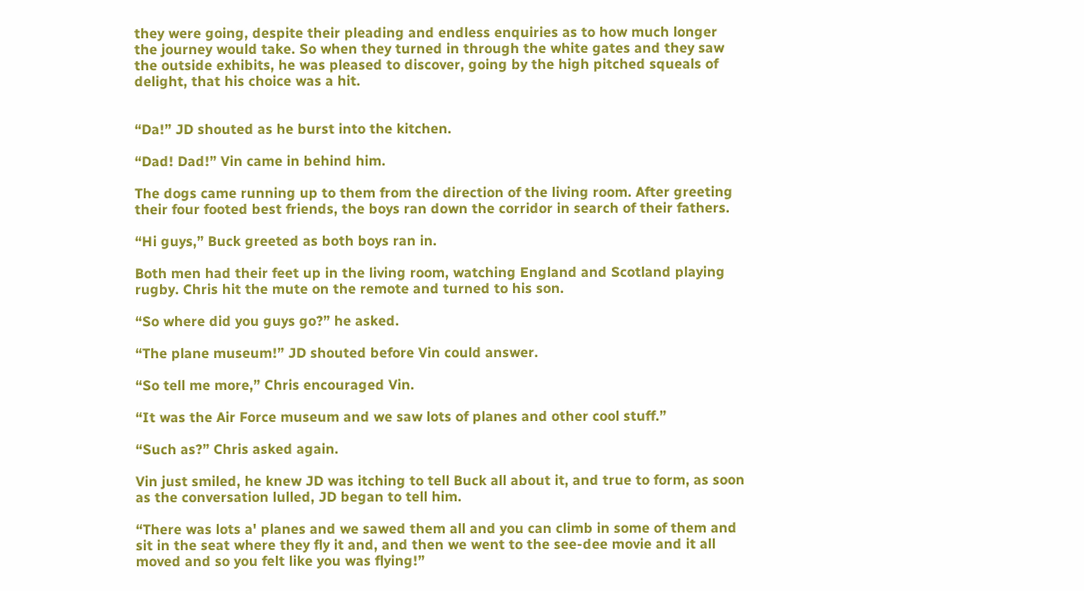they were going, despite their pleading and endless enquiries as to how much longer the journey would take. So when they turned in through the white gates and they saw the outside exhibits, he was pleased to discover, going by the high pitched squeals of delight, that his choice was a hit.


“Da!” JD shouted as he burst into the kitchen.

“Dad! Dad!” Vin came in behind him.

The dogs came running up to them from the direction of the living room. After greeting their four footed best friends, the boys ran down the corridor in search of their fathers.

“Hi guys,” Buck greeted as both boys ran in.

Both men had their feet up in the living room, watching England and Scotland playing rugby. Chris hit the mute on the remote and turned to his son.

“So where did you guys go?” he asked.

“The plane museum!” JD shouted before Vin could answer.

“So tell me more,” Chris encouraged Vin.

“It was the Air Force museum and we saw lots of planes and other cool stuff.”

“Such as?” Chris asked again.

Vin just smiled, he knew JD was itching to tell Buck all about it, and true to form, as soon as the conversation lulled, JD began to tell him.

“There was lots a' planes and we sawed them all and you can climb in some of them and sit in the seat where they fly it and, and then we went to the see-dee movie and it all moved and so you felt like you was flying!”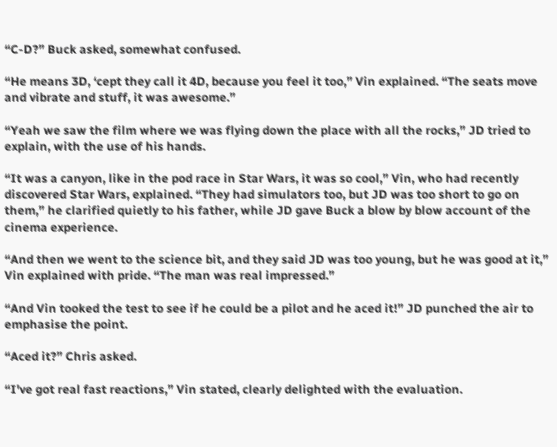“C-D?” Buck asked, somewhat confused.

“He means 3D, ‘cept they call it 4D, because you feel it too,” Vin explained. “The seats move and vibrate and stuff, it was awesome.”

“Yeah we saw the film where we was flying down the place with all the rocks,” JD tried to explain, with the use of his hands.

“It was a canyon, like in the pod race in Star Wars, it was so cool,” Vin, who had recently discovered Star Wars, explained. “They had simulators too, but JD was too short to go on them,” he clarified quietly to his father, while JD gave Buck a blow by blow account of the cinema experience.

“And then we went to the science bit, and they said JD was too young, but he was good at it,” Vin explained with pride. “The man was real impressed.”

“And Vin tooked the test to see if he could be a pilot and he aced it!” JD punched the air to emphasise the point.

“Aced it?” Chris asked.

“I've got real fast reactions,” Vin stated, clearly delighted with the evaluation.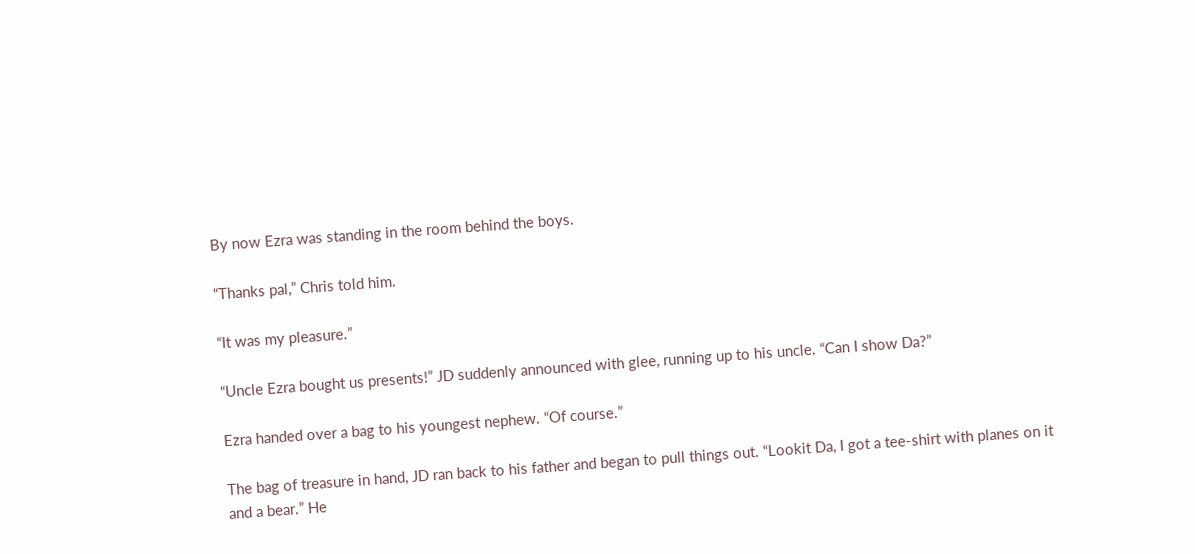By now Ezra was standing in the room behind the boys.

“Thanks pal,” Chris told him.

“It was my pleasure.”

“Uncle Ezra bought us presents!” JD suddenly announced with glee, running up to his uncle. “Can I show Da?”

Ezra handed over a bag to his youngest nephew. “Of course.”

The bag of treasure in hand, JD ran back to his father and began to pull things out. “Lookit Da, I got a tee-shirt with planes on it and a bear.” He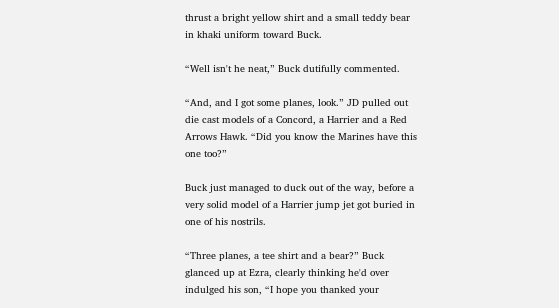thrust a bright yellow shirt and a small teddy bear in khaki uniform toward Buck.

“Well isn't he neat,” Buck dutifully commented.

“And, and I got some planes, look.” JD pulled out die cast models of a Concord, a Harrier and a Red Arrows Hawk. “Did you know the Marines have this one too?”

Buck just managed to duck out of the way, before a very solid model of a Harrier jump jet got buried in one of his nostrils.

“Three planes, a tee shirt and a bear?” Buck glanced up at Ezra, clearly thinking he'd over indulged his son, “I hope you thanked your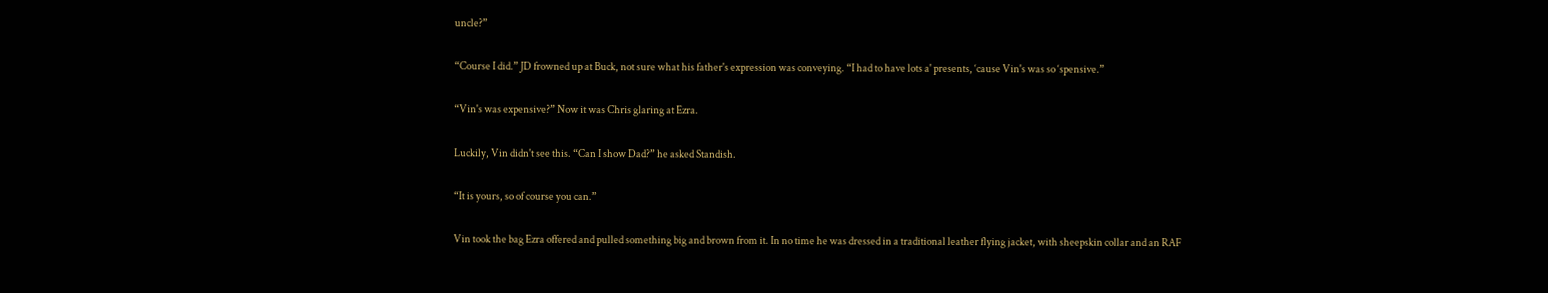uncle?”

“Course I did.” JD frowned up at Buck, not sure what his father's expression was conveying. “I had to have lots a' presents, ‘cause Vin's was so ‘spensive.”

“Vin's was expensive?” Now it was Chris glaring at Ezra.

Luckily, Vin didn't see this. “Can I show Dad?” he asked Standish.

“It is yours, so of course you can.”

Vin took the bag Ezra offered and pulled something big and brown from it. In no time he was dressed in a traditional leather flying jacket, with sheepskin collar and an RAF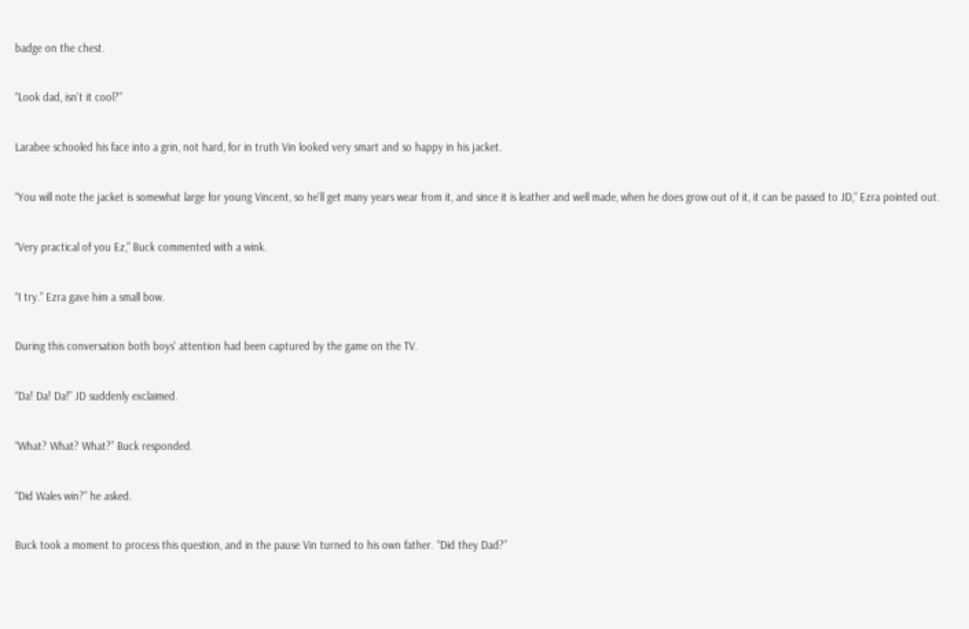badge on the chest.

“Look dad, isn't it cool?”

Larabee schooled his face into a grin, not hard, for in truth Vin looked very smart and so happy in his jacket.

“You will note the jacket is somewhat large for young Vincent, so he'll get many years wear from it, and since it is leather and well made, when he does grow out of it, it can be passed to JD,” Ezra pointed out.

“Very practical of you Ez,” Buck commented with a wink.

“I try.” Ezra gave him a small bow.

During this conversation both boys' attention had been captured by the game on the TV.

“Da! Da! Da!” JD suddenly exclaimed.

“What? What? What?” Buck responded.

“Did Wales win?” he asked.

Buck took a moment to process this question, and in the pause Vin turned to his own father. “Did they Dad?”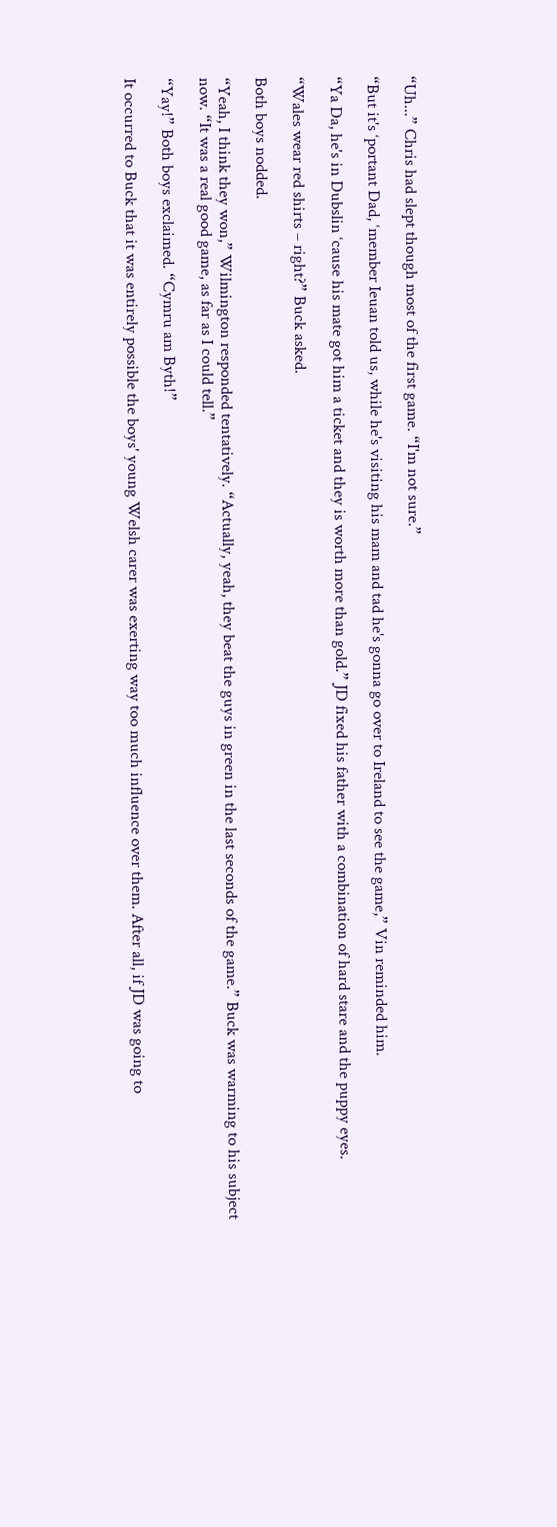“Uh...” Chris had slept though most of the first game. “I'm not sure.”

“But it's ‘portant Dad, ‘member Ieuan told us, while he's visiting his mam and tad he's gonna go over to Ireland to see the game,” Vin reminded him.

“Ya Da, he's in Dubslin ‘cause his mate got him a ticket and they is worth more than gold.” JD fixed his father with a combination of hard stare and the puppy eyes.

“Wales wear red shirts – right?” Buck asked.

Both boys nodded.

“Yeah, I think they won,” Wilmington responded tentatively. “Actually, yeah, they beat the guys in green in the last seconds of the game.” Buck was warming to his subject now. “It was a real good game, as far as I could tell.”

“Yay!” Both boys exclaimed. “Cymru am Byth!”

It occurred to Buck that it was entirely possible the boys' young Welsh carer was exerting way too much influence over them. After all, if JD was going to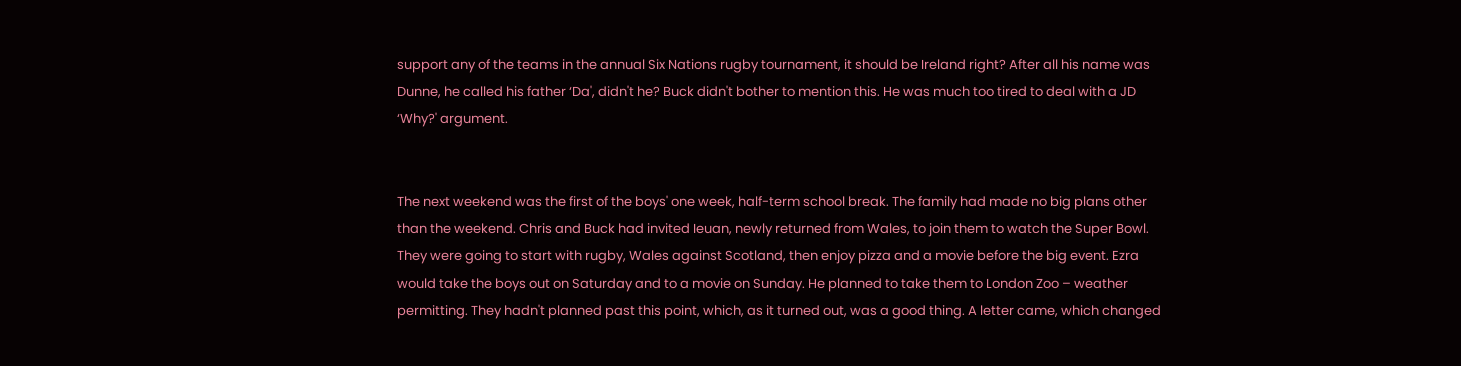support any of the teams in the annual Six Nations rugby tournament, it should be Ireland right? After all his name was Dunne, he called his father ‘Da', didn't he? Buck didn't bother to mention this. He was much too tired to deal with a JD ‘Why?' argument.


The next weekend was the first of the boys' one week, half-term school break. The family had made no big plans other than the weekend. Chris and Buck had invited Ieuan, newly returned from Wales, to join them to watch the Super Bowl. They were going to start with rugby, Wales against Scotland, then enjoy pizza and a movie before the big event. Ezra would take the boys out on Saturday and to a movie on Sunday. He planned to take them to London Zoo – weather permitting. They hadn't planned past this point, which, as it turned out, was a good thing. A letter came, which changed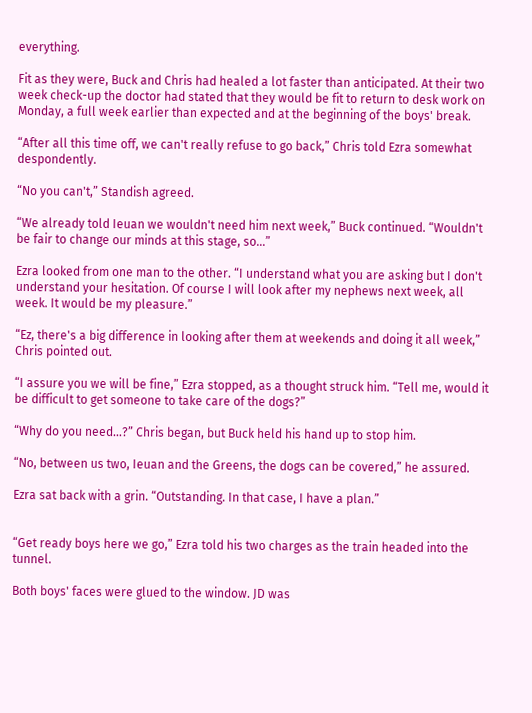everything.

Fit as they were, Buck and Chris had healed a lot faster than anticipated. At their two week check-up the doctor had stated that they would be fit to return to desk work on Monday, a full week earlier than expected and at the beginning of the boys' break.

“After all this time off, we can't really refuse to go back,” Chris told Ezra somewhat despondently.

“No you can't,” Standish agreed.

“We already told Ieuan we wouldn't need him next week,” Buck continued. “Wouldn't be fair to change our minds at this stage, so…”

Ezra looked from one man to the other. “I understand what you are asking but I don't understand your hesitation. Of course I will look after my nephews next week, all week. It would be my pleasure.”

“Ez, there's a big difference in looking after them at weekends and doing it all week,” Chris pointed out.

“I assure you we will be fine,” Ezra stopped, as a thought struck him. “Tell me, would it be difficult to get someone to take care of the dogs?”

“Why do you need…?” Chris began, but Buck held his hand up to stop him.

“No, between us two, Ieuan and the Greens, the dogs can be covered,” he assured.

Ezra sat back with a grin. “Outstanding. In that case, I have a plan.”


“Get ready boys here we go,” Ezra told his two charges as the train headed into the tunnel.

Both boys' faces were glued to the window. JD was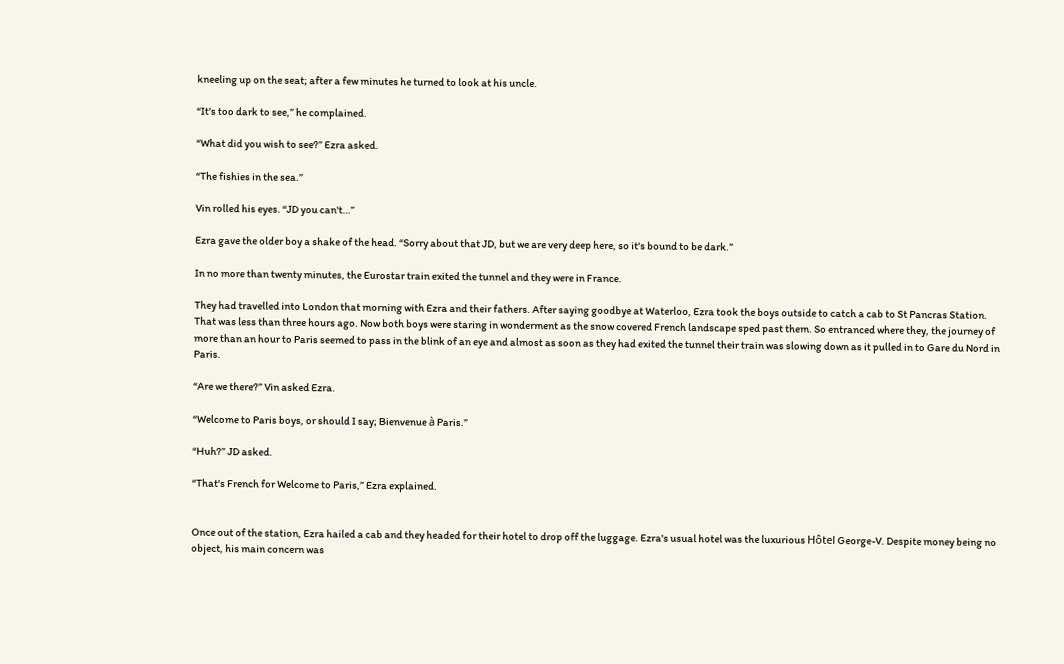kneeling up on the seat; after a few minutes he turned to look at his uncle.

“It's too dark to see,” he complained.

“What did you wish to see?” Ezra asked.

“The fishies in the sea.”

Vin rolled his eyes. “JD you can't…”

Ezra gave the older boy a shake of the head. “Sorry about that JD, but we are very deep here, so it's bound to be dark.”

In no more than twenty minutes, the Eurostar train exited the tunnel and they were in France.

They had travelled into London that morning with Ezra and their fathers. After saying goodbye at Waterloo, Ezra took the boys outside to catch a cab to St Pancras Station. That was less than three hours ago. Now both boys were staring in wonderment as the snow covered French landscape sped past them. So entranced where they, the journey of more than an hour to Paris seemed to pass in the blink of an eye and almost as soon as they had exited the tunnel their train was slowing down as it pulled in to Gare du Nord in Paris.

“Are we there?” Vin asked Ezra.

“Welcome to Paris boys, or should I say; Bienvenue à Paris.”

“Huh?” JD asked.

“That's French for Welcome to Paris,” Ezra explained.


Once out of the station, Ezra hailed a cab and they headed for their hotel to drop off the luggage. Ezra's usual hotel was the luxurious Hôtel George-V. Despite money being no object, his main concern was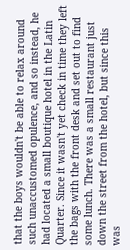that the boys wouldn't be able to relax around such unaccustomed opulence, and so instead, he had located a small boutique hotel in the Latin Quarter. Since it wasn't yet check in time they left the bags with the front desk and set out to find some lunch. There was a small restaurant just down the street from the hotel, but since this was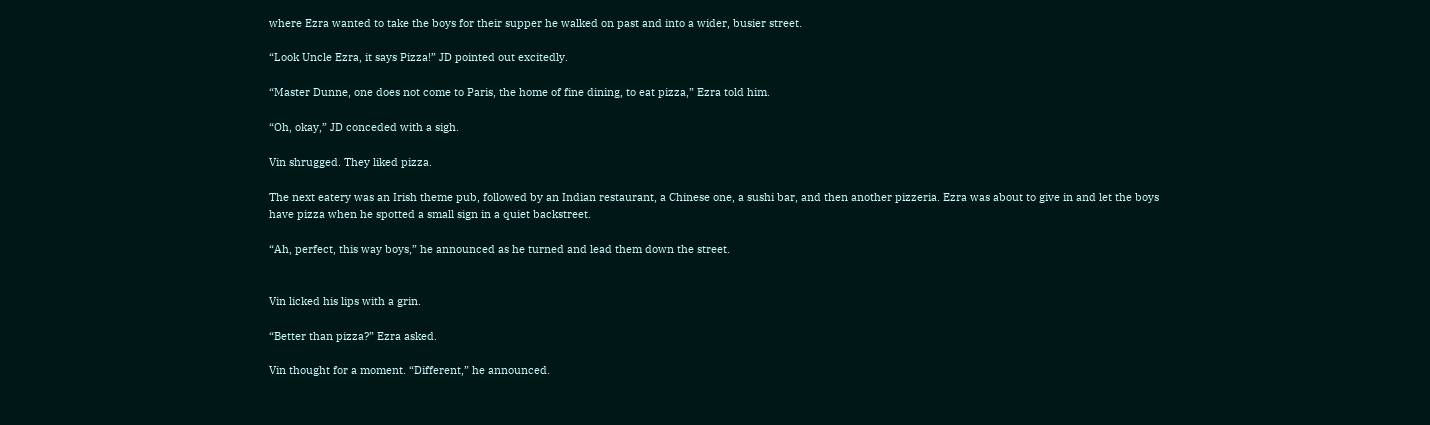where Ezra wanted to take the boys for their supper he walked on past and into a wider, busier street.

“Look Uncle Ezra, it says Pizza!” JD pointed out excitedly.

“Master Dunne, one does not come to Paris, the home of fine dining, to eat pizza,” Ezra told him.

“Oh, okay,” JD conceded with a sigh.

Vin shrugged. They liked pizza.

The next eatery was an Irish theme pub, followed by an Indian restaurant, a Chinese one, a sushi bar, and then another pizzeria. Ezra was about to give in and let the boys have pizza when he spotted a small sign in a quiet backstreet.

“Ah, perfect, this way boys,” he announced as he turned and lead them down the street.


Vin licked his lips with a grin.

“Better than pizza?” Ezra asked.

Vin thought for a moment. “Different,” he announced.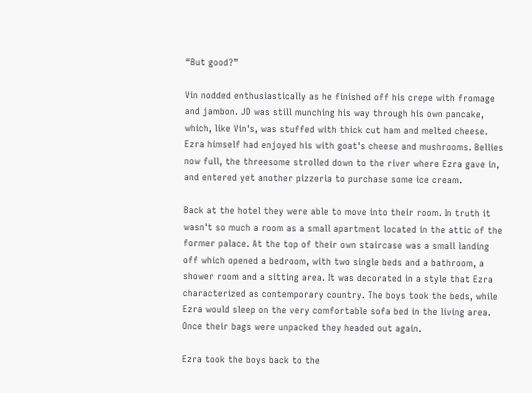“But good?”

Vin nodded enthusiastically as he finished off his crepe with fromage and jambon. JD was still munching his way through his own pancake, which, like Vin's, was stuffed with thick cut ham and melted cheese. Ezra himself had enjoyed his with goat's cheese and mushrooms. Bellies now full, the threesome strolled down to the river where Ezra gave in, and entered yet another pizzeria to purchase some ice cream.

Back at the hotel they were able to move into their room. In truth it wasn't so much a room as a small apartment located in the attic of the former palace. At the top of their own staircase was a small landing off which opened a bedroom, with two single beds and a bathroom, a shower room and a sitting area. It was decorated in a style that Ezra characterized as contemporary country. The boys took the beds, while Ezra would sleep on the very comfortable sofa bed in the living area. Once their bags were unpacked they headed out again.

Ezra took the boys back to the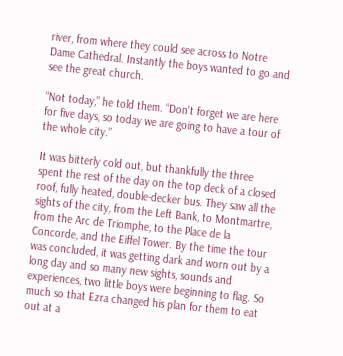river, from where they could see across to Notre Dame Cathedral. Instantly the boys wanted to go and see the great church.

“Not today,” he told them. “Don't forget we are here for five days, so today we are going to have a tour of the whole city.”

It was bitterly cold out, but thankfully the three spent the rest of the day on the top deck of a closed roof, fully heated, double-decker bus. They saw all the sights of the city, from the Left Bank, to Montmartre, from the Arc de Triomphe, to the Place de la Concorde, and the Eiffel Tower. By the time the tour was concluded, it was getting dark and worn out by a long day and so many new sights, sounds and experiences, two little boys were beginning to flag. So much so that Ezra changed his plan for them to eat out at a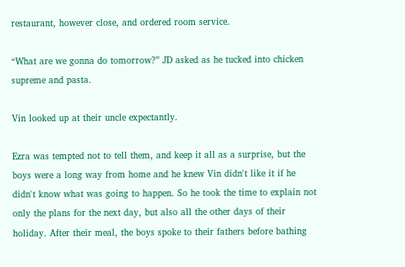restaurant, however close, and ordered room service.

“What are we gonna do tomorrow?” JD asked as he tucked into chicken supreme and pasta.

Vin looked up at their uncle expectantly.

Ezra was tempted not to tell them, and keep it all as a surprise, but the boys were a long way from home and he knew Vin didn't like it if he didn't know what was going to happen. So he took the time to explain not only the plans for the next day, but also all the other days of their holiday. After their meal, the boys spoke to their fathers before bathing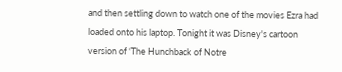and then settling down to watch one of the movies Ezra had loaded onto his laptop. Tonight it was Disney's cartoon version of ‘The Hunchback of Notre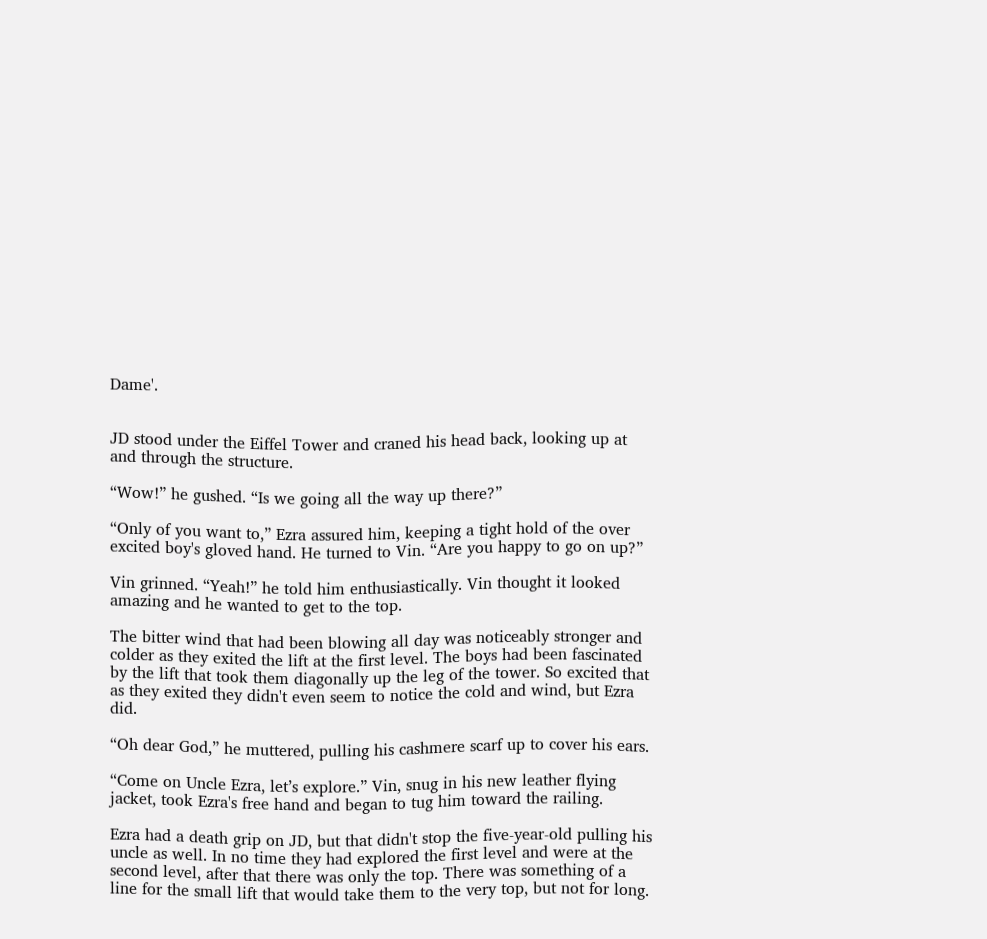Dame'.


JD stood under the Eiffel Tower and craned his head back, looking up at and through the structure.

“Wow!” he gushed. “Is we going all the way up there?”

“Only of you want to,” Ezra assured him, keeping a tight hold of the over excited boy's gloved hand. He turned to Vin. “Are you happy to go on up?”

Vin grinned. “Yeah!” he told him enthusiastically. Vin thought it looked amazing and he wanted to get to the top.

The bitter wind that had been blowing all day was noticeably stronger and colder as they exited the lift at the first level. The boys had been fascinated by the lift that took them diagonally up the leg of the tower. So excited that as they exited they didn't even seem to notice the cold and wind, but Ezra did.

“Oh dear God,” he muttered, pulling his cashmere scarf up to cover his ears.

“Come on Uncle Ezra, let’s explore.” Vin, snug in his new leather flying jacket, took Ezra's free hand and began to tug him toward the railing.

Ezra had a death grip on JD, but that didn't stop the five-year-old pulling his uncle as well. In no time they had explored the first level and were at the second level, after that there was only the top. There was something of a line for the small lift that would take them to the very top, but not for long.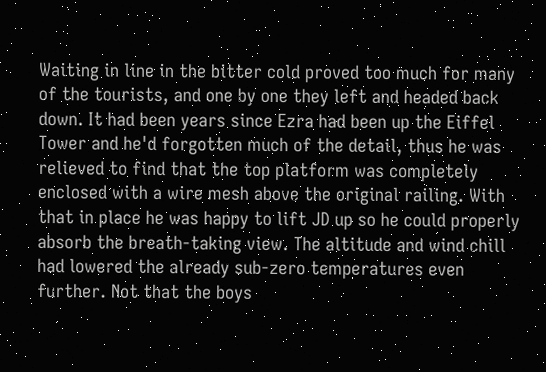Waiting in line in the bitter cold proved too much for many of the tourists, and one by one they left and headed back down. It had been years since Ezra had been up the Eiffel Tower and he'd forgotten much of the detail, thus he was relieved to find that the top platform was completely enclosed with a wire mesh above the original railing. With that in place he was happy to lift JD up so he could properly absorb the breath-taking view. The altitude and wind chill had lowered the already sub-zero temperatures even further. Not that the boys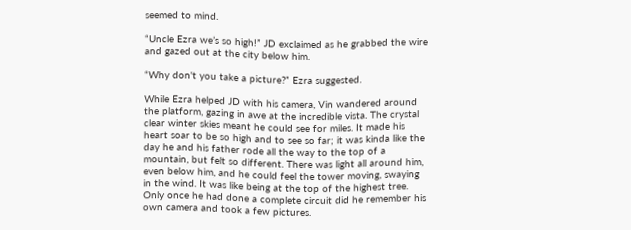seemed to mind.

“Uncle Ezra we’s so high!” JD exclaimed as he grabbed the wire and gazed out at the city below him.

“Why don't you take a picture?” Ezra suggested.

While Ezra helped JD with his camera, Vin wandered around the platform, gazing in awe at the incredible vista. The crystal clear winter skies meant he could see for miles. It made his heart soar to be so high and to see so far; it was kinda like the day he and his father rode all the way to the top of a mountain, but felt so different. There was light all around him, even below him, and he could feel the tower moving, swaying in the wind. It was like being at the top of the highest tree. Only once he had done a complete circuit did he remember his own camera and took a few pictures.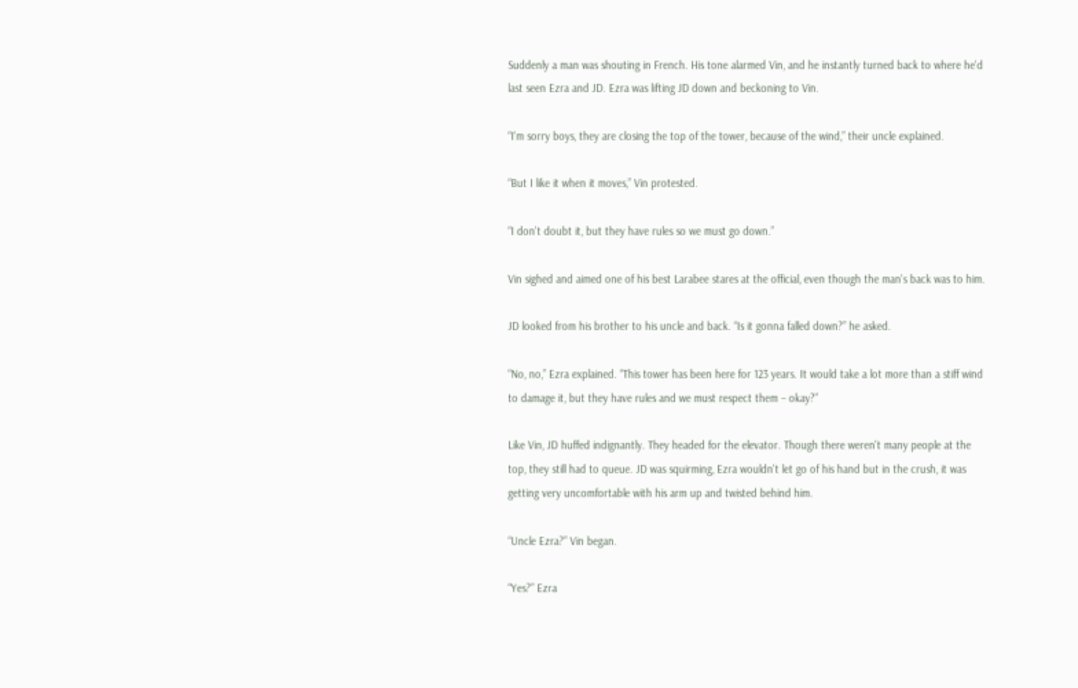Suddenly a man was shouting in French. His tone alarmed Vin, and he instantly turned back to where he'd last seen Ezra and JD. Ezra was lifting JD down and beckoning to Vin.

“I'm sorry boys, they are closing the top of the tower, because of the wind,” their uncle explained.

“But I like it when it moves,” Vin protested.

“I don't doubt it, but they have rules so we must go down.”

Vin sighed and aimed one of his best Larabee stares at the official, even though the man's back was to him.

JD looked from his brother to his uncle and back. “Is it gonna falled down?” he asked.

“No, no,” Ezra explained. “This tower has been here for 123 years. It would take a lot more than a stiff wind to damage it, but they have rules and we must respect them – okay?”

Like Vin, JD huffed indignantly. They headed for the elevator. Though there weren't many people at the top, they still had to queue. JD was squirming, Ezra wouldn't let go of his hand but in the crush, it was getting very uncomfortable with his arm up and twisted behind him.

“Uncle Ezra?” Vin began.

“Yes?” Ezra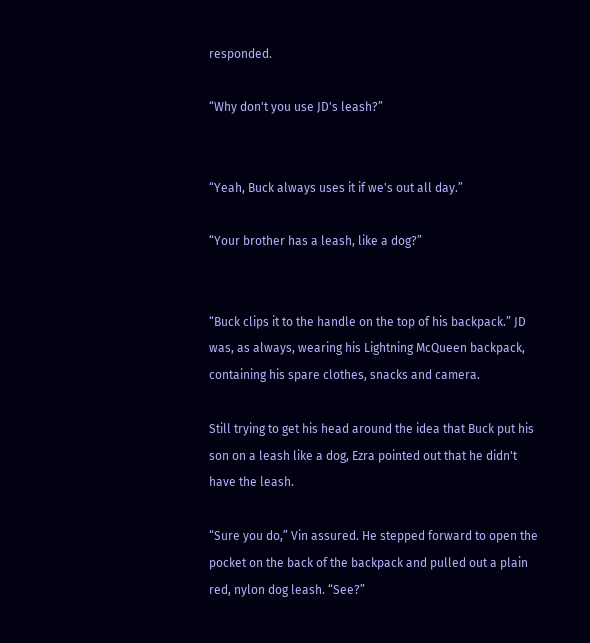responded.

“Why don't you use JD's leash?”


“Yeah, Buck always uses it if we's out all day.”

“Your brother has a leash, like a dog?”


“Buck clips it to the handle on the top of his backpack.” JD was, as always, wearing his Lightning McQueen backpack, containing his spare clothes, snacks and camera.

Still trying to get his head around the idea that Buck put his son on a leash like a dog, Ezra pointed out that he didn't have the leash.

“Sure you do,” Vin assured. He stepped forward to open the pocket on the back of the backpack and pulled out a plain red, nylon dog leash. “See?”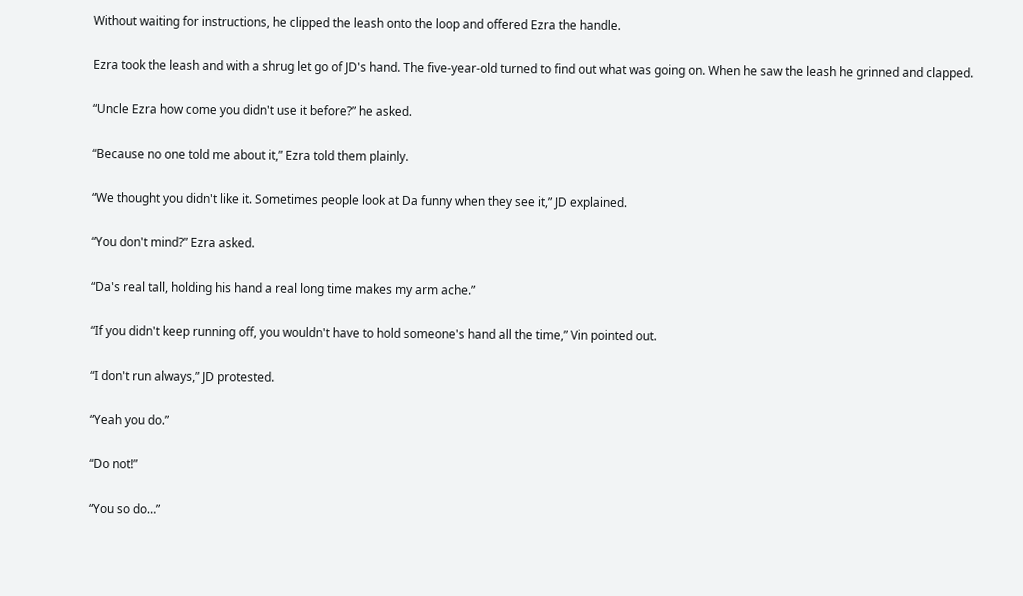Without waiting for instructions, he clipped the leash onto the loop and offered Ezra the handle.

Ezra took the leash and with a shrug let go of JD's hand. The five-year-old turned to find out what was going on. When he saw the leash he grinned and clapped.

“Uncle Ezra how come you didn't use it before?” he asked.

“Because no one told me about it,” Ezra told them plainly.

“We thought you didn't like it. Sometimes people look at Da funny when they see it,” JD explained.

“You don't mind?” Ezra asked.

“Da's real tall, holding his hand a real long time makes my arm ache.”

“If you didn't keep running off, you wouldn't have to hold someone's hand all the time,” Vin pointed out.

“I don't run always,” JD protested.

“Yeah you do.”

“Do not!”

“You so do…”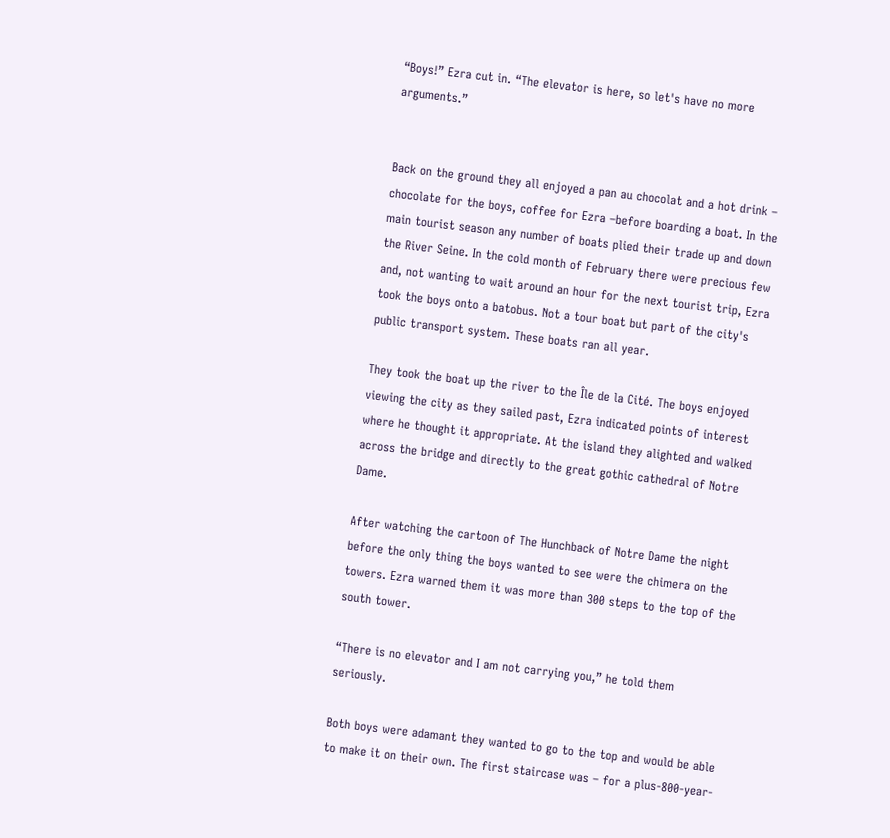“Boys!” Ezra cut in. “The elevator is here, so let's have no more arguments.”


Back on the ground they all enjoyed a pan au chocolat and a hot drink – chocolate for the boys, coffee for Ezra –before boarding a boat. In the main tourist season any number of boats plied their trade up and down the River Seine. In the cold month of February there were precious few and, not wanting to wait around an hour for the next tourist trip, Ezra took the boys onto a batobus. Not a tour boat but part of the city's public transport system. These boats ran all year.

They took the boat up the river to the Île de la Cité. The boys enjoyed viewing the city as they sailed past, Ezra indicated points of interest where he thought it appropriate. At the island they alighted and walked across the bridge and directly to the great gothic cathedral of Notre Dame.

After watching the cartoon of The Hunchback of Notre Dame the night before the only thing the boys wanted to see were the chimera on the towers. Ezra warned them it was more than 300 steps to the top of the south tower.

“There is no elevator and I am not carrying you,” he told them seriously.

Both boys were adamant they wanted to go to the top and would be able to make it on their own. The first staircase was – for a plus-800-year-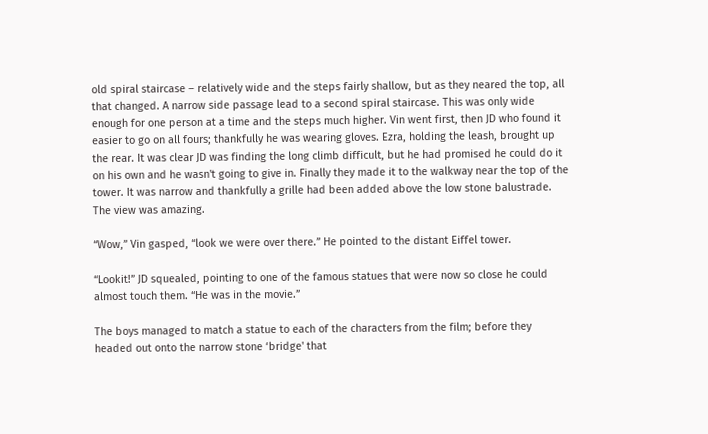old spiral staircase – relatively wide and the steps fairly shallow, but as they neared the top, all that changed. A narrow side passage lead to a second spiral staircase. This was only wide enough for one person at a time and the steps much higher. Vin went first, then JD who found it easier to go on all fours; thankfully he was wearing gloves. Ezra, holding the leash, brought up the rear. It was clear JD was finding the long climb difficult, but he had promised he could do it on his own and he wasn't going to give in. Finally they made it to the walkway near the top of the tower. It was narrow and thankfully a grille had been added above the low stone balustrade. The view was amazing.

“Wow,” Vin gasped, “look we were over there.” He pointed to the distant Eiffel tower.

“Lookit!” JD squealed, pointing to one of the famous statues that were now so close he could almost touch them. “He was in the movie.”

The boys managed to match a statue to each of the characters from the film; before they headed out onto the narrow stone ‘bridge' that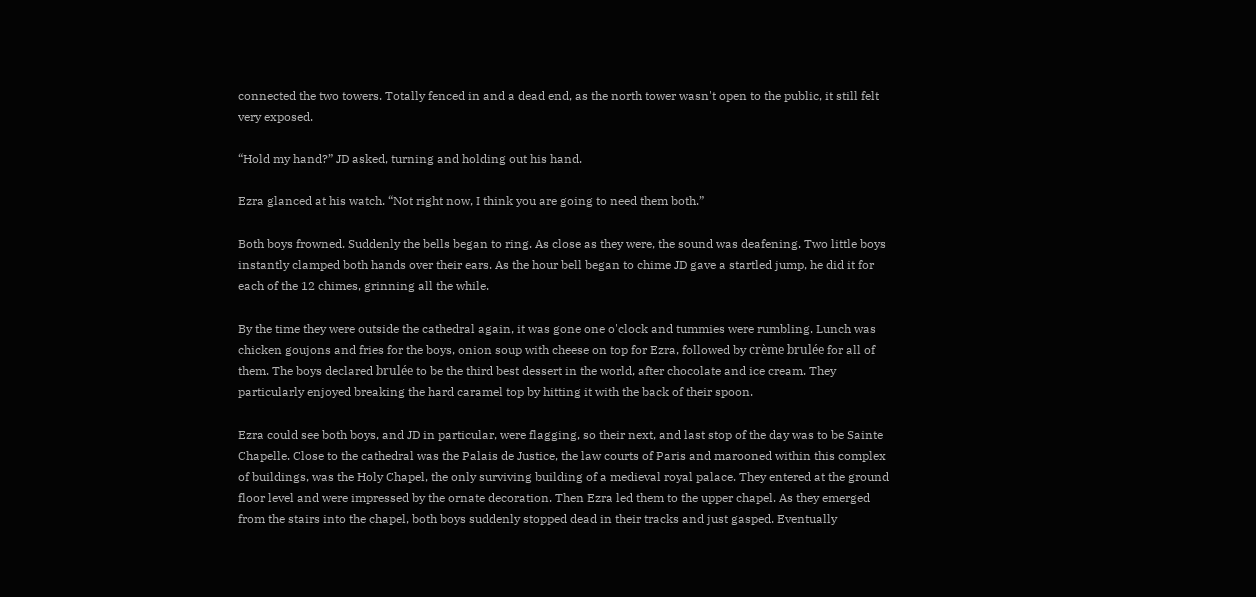connected the two towers. Totally fenced in and a dead end, as the north tower wasn't open to the public, it still felt very exposed.

“Hold my hand?” JD asked, turning and holding out his hand.

Ezra glanced at his watch. “Not right now, I think you are going to need them both.”

Both boys frowned. Suddenly the bells began to ring. As close as they were, the sound was deafening. Two little boys instantly clamped both hands over their ears. As the hour bell began to chime JD gave a startled jump, he did it for each of the 12 chimes, grinning all the while.

By the time they were outside the cathedral again, it was gone one o'clock and tummies were rumbling. Lunch was chicken goujons and fries for the boys, onion soup with cheese on top for Ezra, followed by crème brulée for all of them. The boys declared brulée to be the third best dessert in the world, after chocolate and ice cream. They particularly enjoyed breaking the hard caramel top by hitting it with the back of their spoon.

Ezra could see both boys, and JD in particular, were flagging, so their next, and last stop of the day was to be Sainte Chapelle. Close to the cathedral was the Palais de Justice, the law courts of Paris and marooned within this complex of buildings, was the Holy Chapel, the only surviving building of a medieval royal palace. They entered at the ground floor level and were impressed by the ornate decoration. Then Ezra led them to the upper chapel. As they emerged from the stairs into the chapel, both boys suddenly stopped dead in their tracks and just gasped. Eventually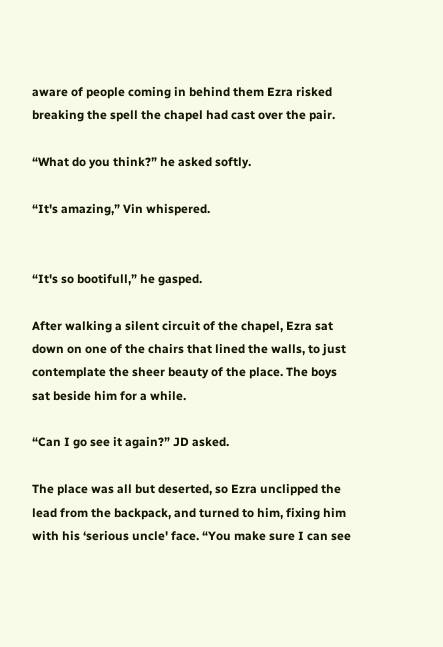aware of people coming in behind them Ezra risked breaking the spell the chapel had cast over the pair.

“What do you think?” he asked softly.

“It's amazing,” Vin whispered.


“It's so bootifull,” he gasped.

After walking a silent circuit of the chapel, Ezra sat down on one of the chairs that lined the walls, to just contemplate the sheer beauty of the place. The boys sat beside him for a while.

“Can I go see it again?” JD asked.

The place was all but deserted, so Ezra unclipped the lead from the backpack, and turned to him, fixing him with his ‘serious uncle' face. “You make sure I can see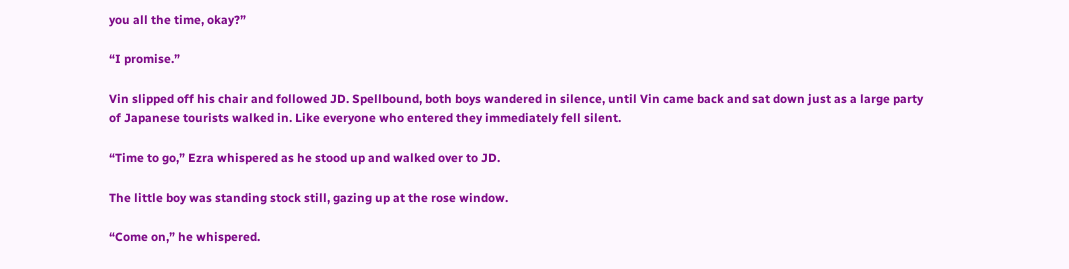you all the time, okay?”

“I promise.”

Vin slipped off his chair and followed JD. Spellbound, both boys wandered in silence, until Vin came back and sat down just as a large party of Japanese tourists walked in. Like everyone who entered they immediately fell silent.

“Time to go,” Ezra whispered as he stood up and walked over to JD.

The little boy was standing stock still, gazing up at the rose window.

“Come on,” he whispered.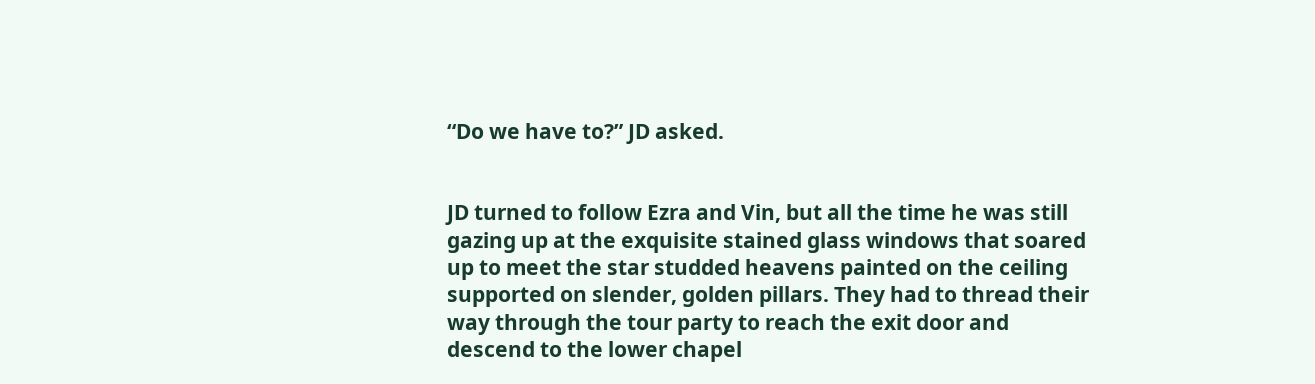“Do we have to?” JD asked.


JD turned to follow Ezra and Vin, but all the time he was still gazing up at the exquisite stained glass windows that soared up to meet the star studded heavens painted on the ceiling supported on slender, golden pillars. They had to thread their way through the tour party to reach the exit door and descend to the lower chapel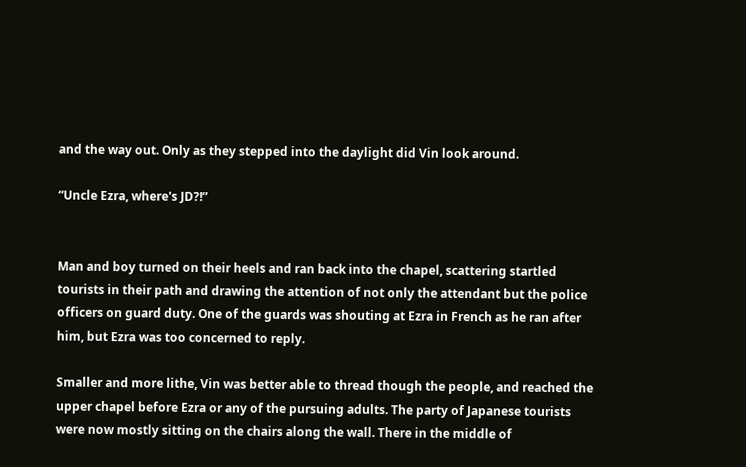and the way out. Only as they stepped into the daylight did Vin look around.

“Uncle Ezra, where's JD?!”


Man and boy turned on their heels and ran back into the chapel, scattering startled tourists in their path and drawing the attention of not only the attendant but the police officers on guard duty. One of the guards was shouting at Ezra in French as he ran after him, but Ezra was too concerned to reply.

Smaller and more lithe, Vin was better able to thread though the people, and reached the upper chapel before Ezra or any of the pursuing adults. The party of Japanese tourists were now mostly sitting on the chairs along the wall. There in the middle of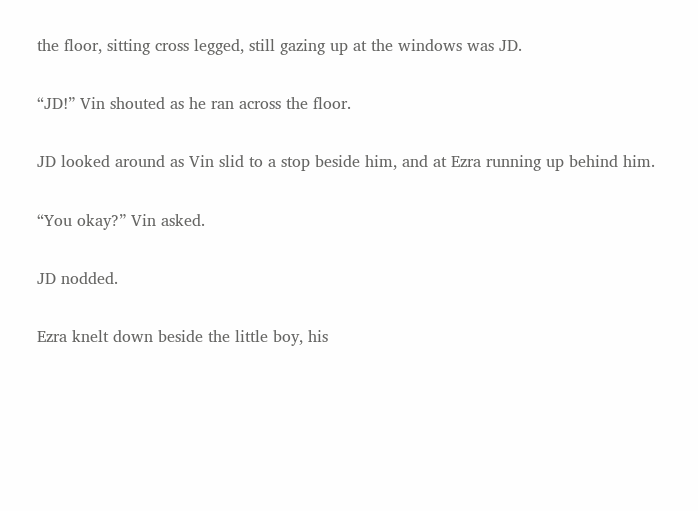the floor, sitting cross legged, still gazing up at the windows was JD.

“JD!” Vin shouted as he ran across the floor.

JD looked around as Vin slid to a stop beside him, and at Ezra running up behind him.

“You okay?” Vin asked.

JD nodded.

Ezra knelt down beside the little boy, his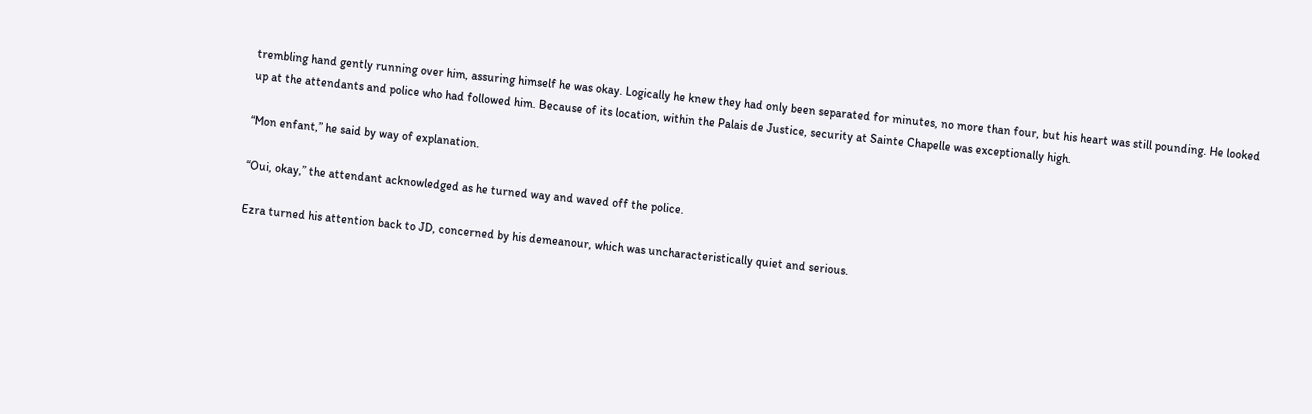trembling hand gently running over him, assuring himself he was okay. Logically he knew they had only been separated for minutes, no more than four, but his heart was still pounding. He looked up at the attendants and police who had followed him. Because of its location, within the Palais de Justice, security at Sainte Chapelle was exceptionally high.

“Mon enfant,” he said by way of explanation.

“Oui, okay,” the attendant acknowledged as he turned way and waved off the police.

Ezra turned his attention back to JD, concerned by his demeanour, which was uncharacteristically quiet and serious.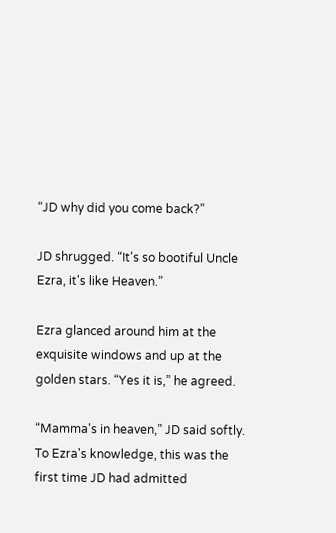“JD why did you come back?”

JD shrugged. “It's so bootiful Uncle Ezra, it's like Heaven.”

Ezra glanced around him at the exquisite windows and up at the golden stars. “Yes it is,” he agreed.

“Mamma's in heaven,” JD said softly. To Ezra's knowledge, this was the first time JD had admitted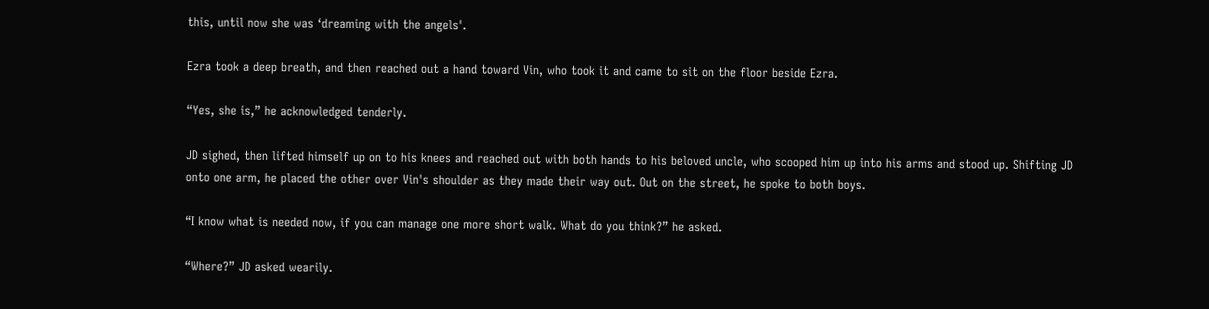this, until now she was ‘dreaming with the angels'.

Ezra took a deep breath, and then reached out a hand toward Vin, who took it and came to sit on the floor beside Ezra.

“Yes, she is,” he acknowledged tenderly.

JD sighed, then lifted himself up on to his knees and reached out with both hands to his beloved uncle, who scooped him up into his arms and stood up. Shifting JD onto one arm, he placed the other over Vin's shoulder as they made their way out. Out on the street, he spoke to both boys.

“I know what is needed now, if you can manage one more short walk. What do you think?” he asked.

“Where?” JD asked wearily.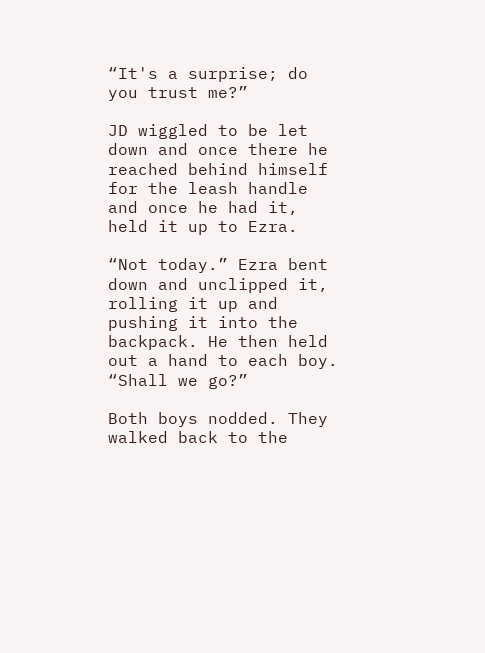“It's a surprise; do you trust me?”

JD wiggled to be let down and once there he reached behind himself for the leash handle and once he had it, held it up to Ezra.

“Not today.” Ezra bent down and unclipped it, rolling it up and pushing it into the backpack. He then held out a hand to each boy. “Shall we go?”

Both boys nodded. They walked back to the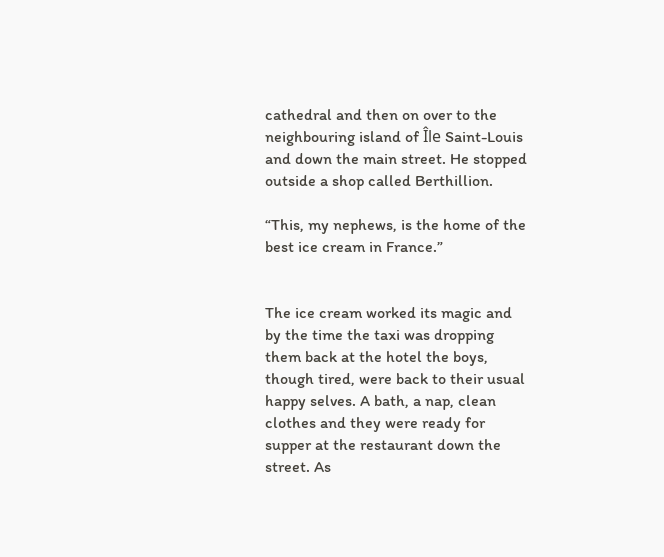cathedral and then on over to the neighbouring island of Île Saint-Louis and down the main street. He stopped outside a shop called Berthillion.

“This, my nephews, is the home of the best ice cream in France.”


The ice cream worked its magic and by the time the taxi was dropping them back at the hotel the boys, though tired, were back to their usual happy selves. A bath, a nap, clean clothes and they were ready for supper at the restaurant down the street. As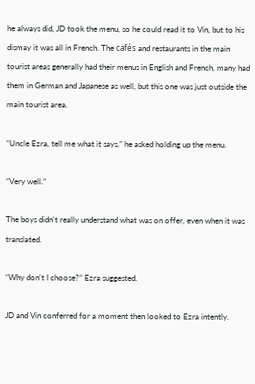he always did, JD took the menu, so he could read it to Vin, but to his dismay it was all in French. The cafés and restaurants in the main tourist areas generally had their menus in English and French, many had them in German and Japanese as well, but this one was just outside the main tourist area.

“Uncle Ezra, tell me what it says,” he asked holding up the menu.

“Very well.”

The boys didn't really understand what was on offer, even when it was translated.

“Why don't I choose?” Ezra suggested.

JD and Vin conferred for a moment then looked to Ezra intently.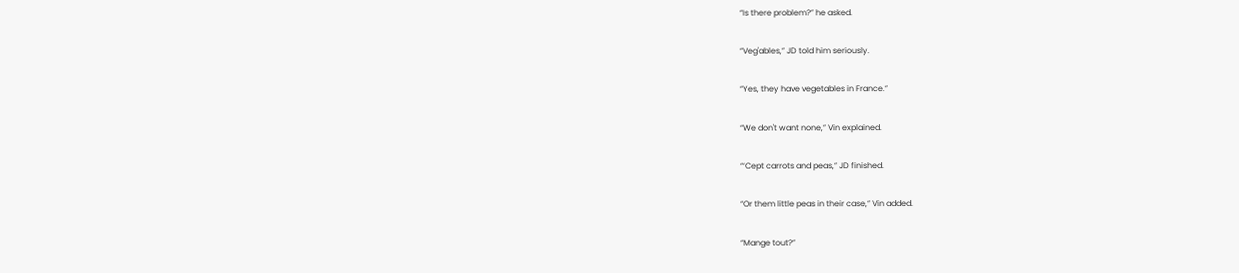“Is there problem?” he asked.

“Veg'ables,” JD told him seriously.

“Yes, they have vegetables in France.”

“We don't want none,” Vin explained.

“‘Cept carrots and peas,” JD finished.

“Or them little peas in their case,” Vin added.

“Mange tout?”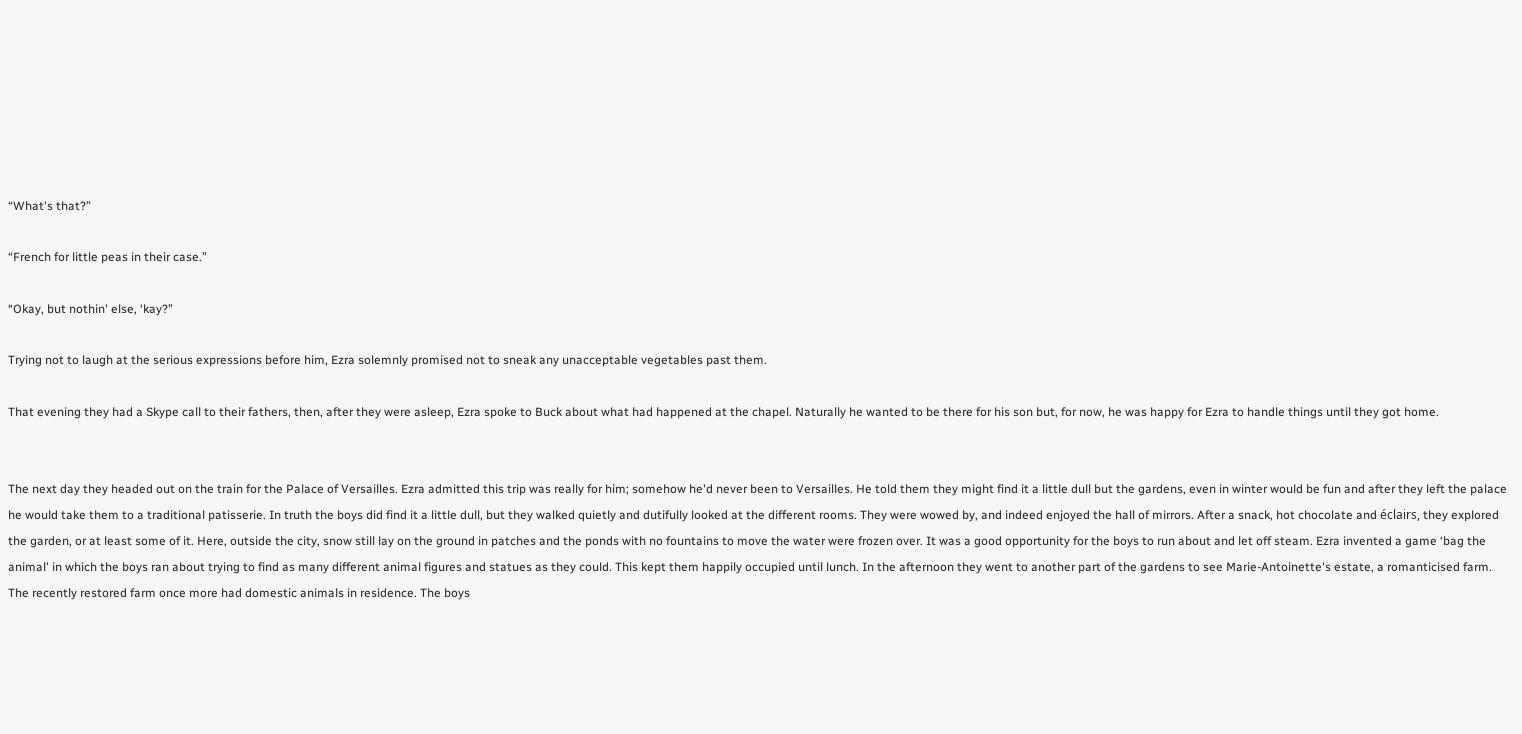“What's that?”

“French for little peas in their case.”

“Okay, but nothin' else, ‘kay?”

Trying not to laugh at the serious expressions before him, Ezra solemnly promised not to sneak any unacceptable vegetables past them.

That evening they had a Skype call to their fathers, then, after they were asleep, Ezra spoke to Buck about what had happened at the chapel. Naturally he wanted to be there for his son but, for now, he was happy for Ezra to handle things until they got home.


The next day they headed out on the train for the Palace of Versailles. Ezra admitted this trip was really for him; somehow he'd never been to Versailles. He told them they might find it a little dull but the gardens, even in winter would be fun and after they left the palace he would take them to a traditional patisserie. In truth the boys did find it a little dull, but they walked quietly and dutifully looked at the different rooms. They were wowed by, and indeed enjoyed the hall of mirrors. After a snack, hot chocolate and éclairs, they explored the garden, or at least some of it. Here, outside the city, snow still lay on the ground in patches and the ponds with no fountains to move the water were frozen over. It was a good opportunity for the boys to run about and let off steam. Ezra invented a game ‘bag the animal' in which the boys ran about trying to find as many different animal figures and statues as they could. This kept them happily occupied until lunch. In the afternoon they went to another part of the gardens to see Marie-Antoinette's estate, a romanticised farm. The recently restored farm once more had domestic animals in residence. The boys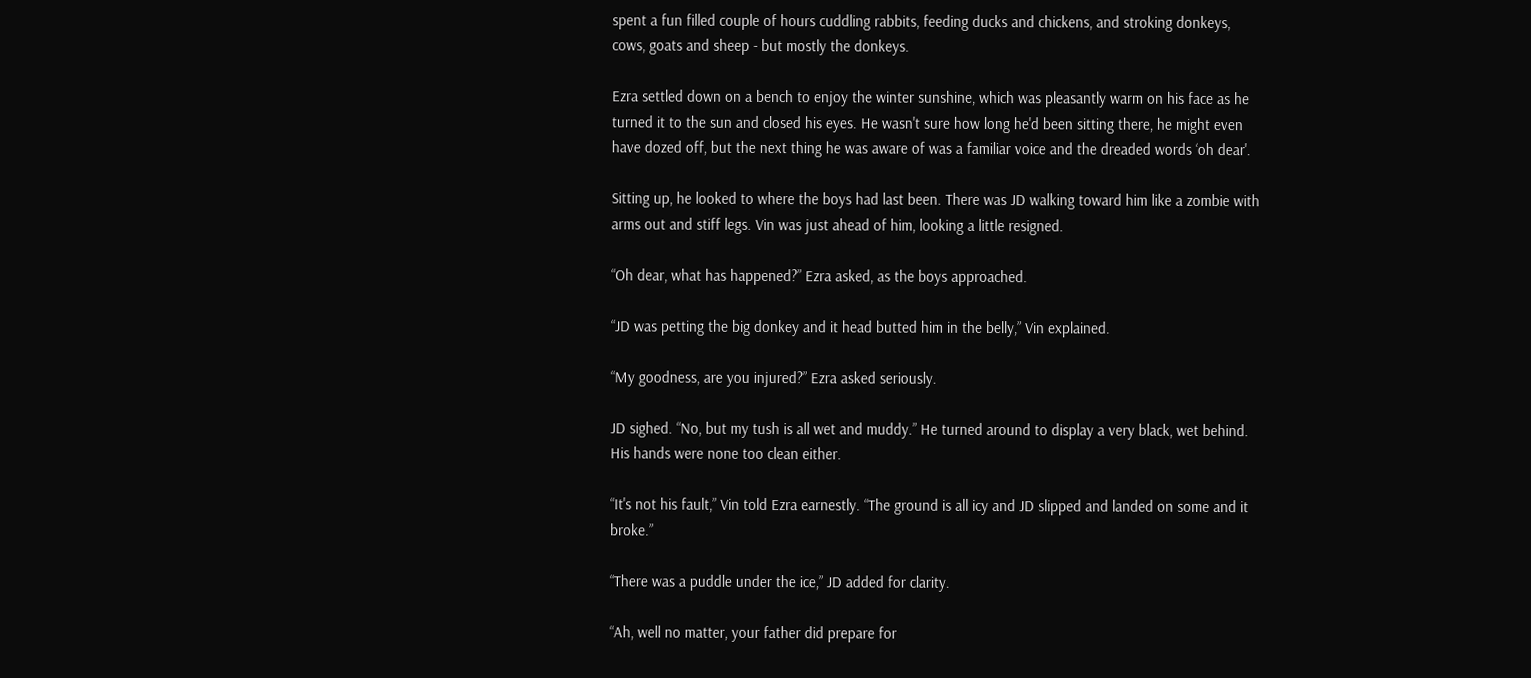spent a fun filled couple of hours cuddling rabbits, feeding ducks and chickens, and stroking donkeys, cows, goats and sheep - but mostly the donkeys.

Ezra settled down on a bench to enjoy the winter sunshine, which was pleasantly warm on his face as he turned it to the sun and closed his eyes. He wasn't sure how long he'd been sitting there, he might even have dozed off, but the next thing he was aware of was a familiar voice and the dreaded words ‘oh dear'.

Sitting up, he looked to where the boys had last been. There was JD walking toward him like a zombie with arms out and stiff legs. Vin was just ahead of him, looking a little resigned.

“Oh dear, what has happened?” Ezra asked, as the boys approached.

“JD was petting the big donkey and it head butted him in the belly,” Vin explained.

“My goodness, are you injured?” Ezra asked seriously.

JD sighed. “No, but my tush is all wet and muddy.” He turned around to display a very black, wet behind. His hands were none too clean either.

“It's not his fault,” Vin told Ezra earnestly. “The ground is all icy and JD slipped and landed on some and it broke.”

“There was a puddle under the ice,” JD added for clarity.

“Ah, well no matter, your father did prepare for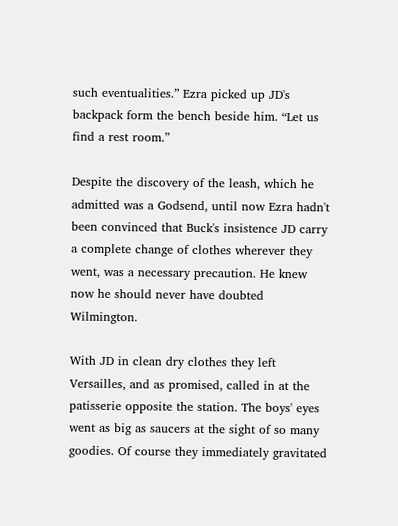such eventualities.” Ezra picked up JD's backpack form the bench beside him. “Let us find a rest room.”

Despite the discovery of the leash, which he admitted was a Godsend, until now Ezra hadn't been convinced that Buck's insistence JD carry a complete change of clothes wherever they went, was a necessary precaution. He knew now he should never have doubted Wilmington.

With JD in clean dry clothes they left Versailles, and as promised, called in at the patisserie opposite the station. The boys' eyes went as big as saucers at the sight of so many goodies. Of course they immediately gravitated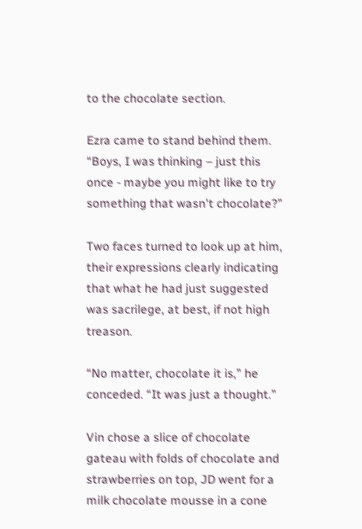to the chocolate section.

Ezra came to stand behind them. “Boys, I was thinking – just this once - maybe you might like to try something that wasn't chocolate?”

Two faces turned to look up at him, their expressions clearly indicating that what he had just suggested was sacrilege, at best, if not high treason.

“No matter, chocolate it is,” he conceded. “It was just a thought.”

Vin chose a slice of chocolate gateau with folds of chocolate and strawberries on top, JD went for a milk chocolate mousse in a cone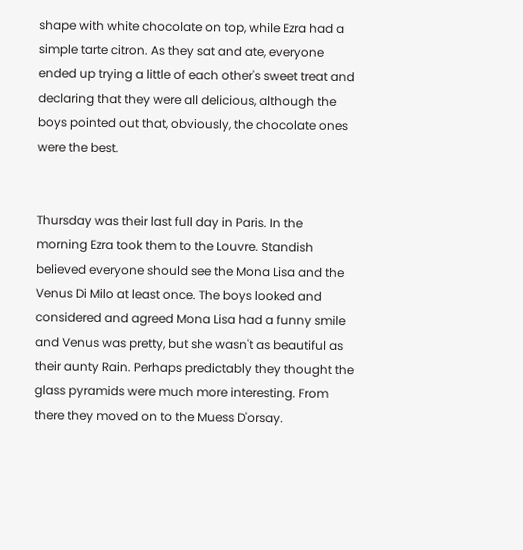shape with white chocolate on top, while Ezra had a simple tarte citron. As they sat and ate, everyone ended up trying a little of each other's sweet treat and declaring that they were all delicious, although the boys pointed out that, obviously, the chocolate ones were the best.


Thursday was their last full day in Paris. In the morning Ezra took them to the Louvre. Standish believed everyone should see the Mona Lisa and the Venus Di Milo at least once. The boys looked and considered and agreed Mona Lisa had a funny smile and Venus was pretty, but she wasn't as beautiful as their aunty Rain. Perhaps predictably they thought the glass pyramids were much more interesting. From there they moved on to the Muess D'orsay.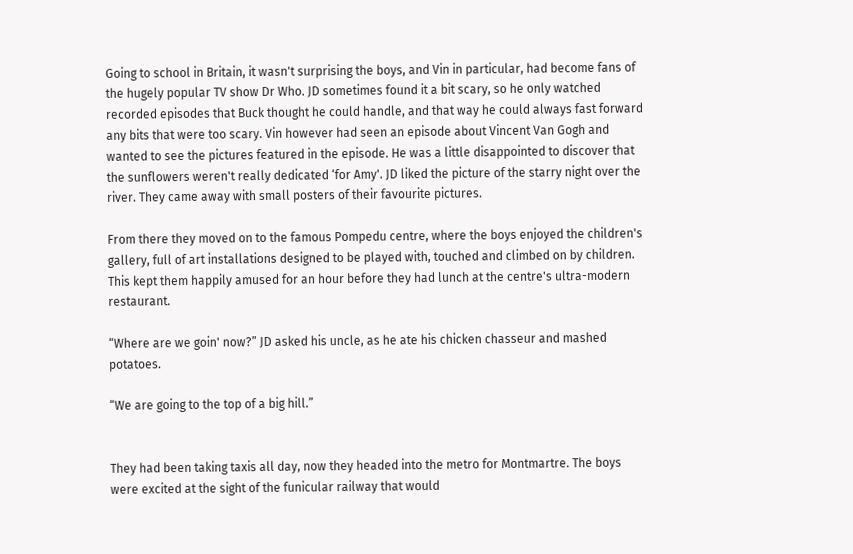Going to school in Britain, it wasn't surprising the boys, and Vin in particular, had become fans of the hugely popular TV show Dr Who. JD sometimes found it a bit scary, so he only watched recorded episodes that Buck thought he could handle, and that way he could always fast forward any bits that were too scary. Vin however had seen an episode about Vincent Van Gogh and wanted to see the pictures featured in the episode. He was a little disappointed to discover that the sunflowers weren't really dedicated ‘for Amy'. JD liked the picture of the starry night over the river. They came away with small posters of their favourite pictures.

From there they moved on to the famous Pompedu centre, where the boys enjoyed the children's gallery, full of art installations designed to be played with, touched and climbed on by children. This kept them happily amused for an hour before they had lunch at the centre's ultra-modern restaurant.

“Where are we goin' now?” JD asked his uncle, as he ate his chicken chasseur and mashed potatoes.

“We are going to the top of a big hill.”


They had been taking taxis all day, now they headed into the metro for Montmartre. The boys were excited at the sight of the funicular railway that would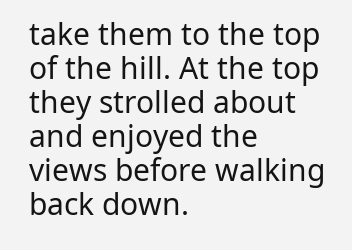take them to the top of the hill. At the top they strolled about and enjoyed the views before walking back down.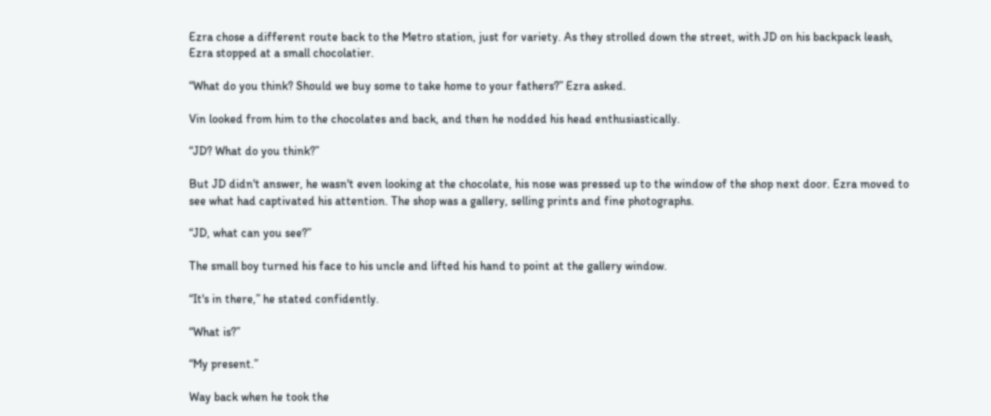Ezra chose a different route back to the Metro station, just for variety. As they strolled down the street, with JD on his backpack leash, Ezra stopped at a small chocolatier.

“What do you think? Should we buy some to take home to your fathers?” Ezra asked.

Vin looked from him to the chocolates and back, and then he nodded his head enthusiastically.

“JD? What do you think?”

But JD didn't answer, he wasn't even looking at the chocolate, his nose was pressed up to the window of the shop next door. Ezra moved to see what had captivated his attention. The shop was a gallery, selling prints and fine photographs.

“JD, what can you see?”

The small boy turned his face to his uncle and lifted his hand to point at the gallery window.

“It's in there,” he stated confidently.

“What is?”

“My present.”

Way back when he took the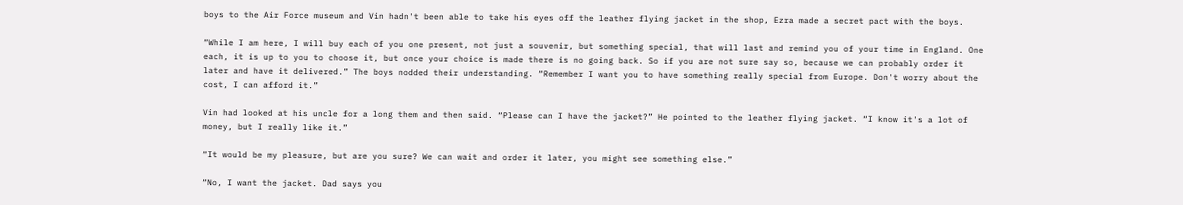boys to the Air Force museum and Vin hadn't been able to take his eyes off the leather flying jacket in the shop, Ezra made a secret pact with the boys.

“While I am here, I will buy each of you one present, not just a souvenir, but something special, that will last and remind you of your time in England. One each, it is up to you to choose it, but once your choice is made there is no going back. So if you are not sure say so, because we can probably order it later and have it delivered.” The boys nodded their understanding. “Remember I want you to have something really special from Europe. Don't worry about the cost, I can afford it.”

Vin had looked at his uncle for a long them and then said. “Please can I have the jacket?” He pointed to the leather flying jacket. “I know it's a lot of money, but I really like it.”

“It would be my pleasure, but are you sure? We can wait and order it later, you might see something else.”

“No, I want the jacket. Dad says you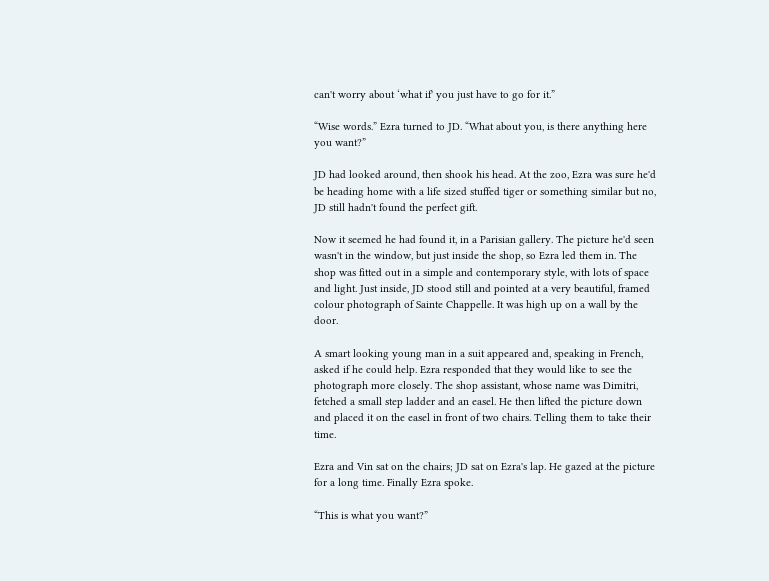can't worry about ‘what if' you just have to go for it.”

“Wise words.” Ezra turned to JD. “What about you, is there anything here you want?”

JD had looked around, then shook his head. At the zoo, Ezra was sure he'd be heading home with a life sized stuffed tiger or something similar but no, JD still hadn't found the perfect gift.

Now it seemed he had found it, in a Parisian gallery. The picture he'd seen wasn't in the window, but just inside the shop, so Ezra led them in. The shop was fitted out in a simple and contemporary style, with lots of space and light. Just inside, JD stood still and pointed at a very beautiful, framed colour photograph of Sainte Chappelle. It was high up on a wall by the door.

A smart looking young man in a suit appeared and, speaking in French, asked if he could help. Ezra responded that they would like to see the photograph more closely. The shop assistant, whose name was Dimitri, fetched a small step ladder and an easel. He then lifted the picture down and placed it on the easel in front of two chairs. Telling them to take their time.

Ezra and Vin sat on the chairs; JD sat on Ezra's lap. He gazed at the picture for a long time. Finally Ezra spoke.

“This is what you want?”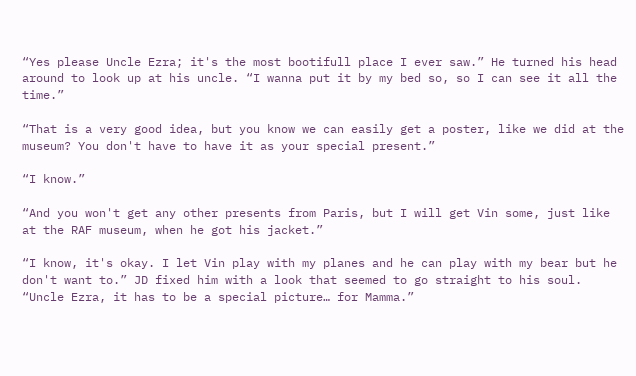“Yes please Uncle Ezra; it's the most bootifull place I ever saw.” He turned his head around to look up at his uncle. “I wanna put it by my bed so, so I can see it all the time.”

“That is a very good idea, but you know we can easily get a poster, like we did at the museum? You don't have to have it as your special present.”

“I know.”

“And you won't get any other presents from Paris, but I will get Vin some, just like at the RAF museum, when he got his jacket.”

“I know, it's okay. I let Vin play with my planes and he can play with my bear but he don't want to.” JD fixed him with a look that seemed to go straight to his soul. “Uncle Ezra, it has to be a special picture… for Mamma.”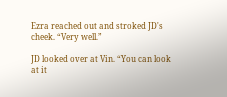Ezra reached out and stroked JD's cheek. “Very well.”

JD looked over at Vin. “You can look at it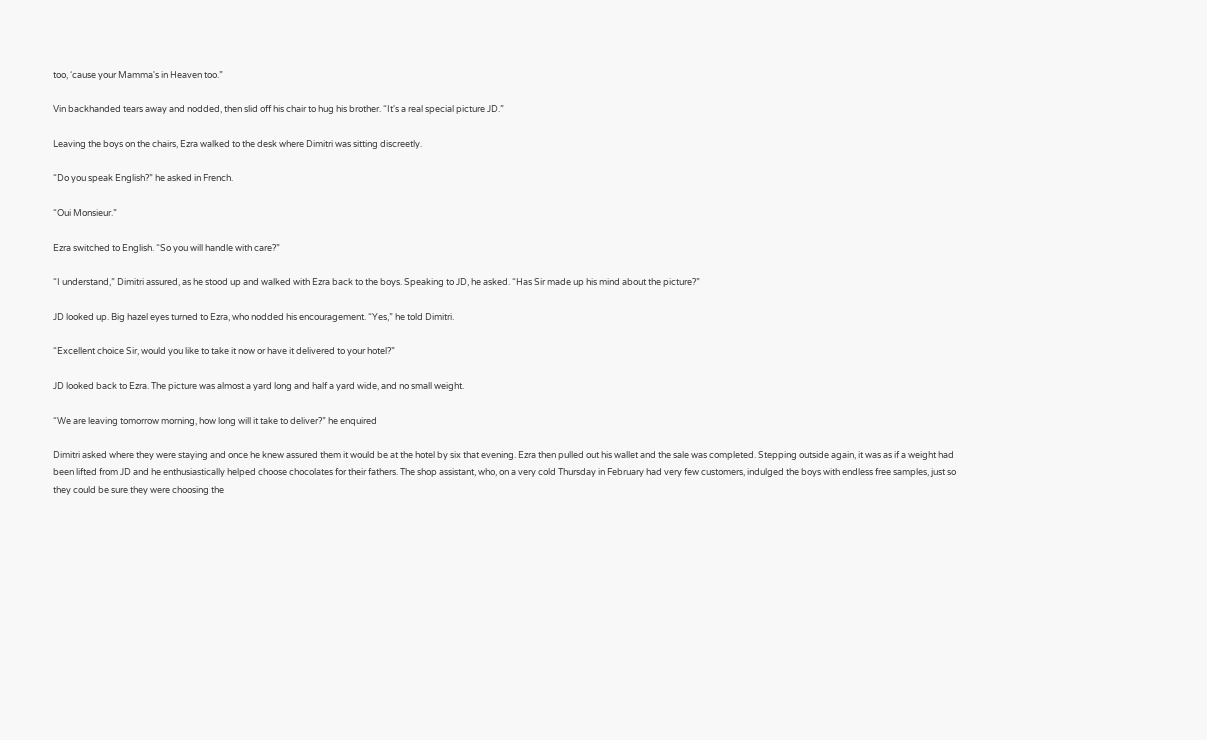too, ‘cause your Mamma's in Heaven too.”

Vin backhanded tears away and nodded, then slid off his chair to hug his brother. “It's a real special picture JD.”

Leaving the boys on the chairs, Ezra walked to the desk where Dimitri was sitting discreetly.

“Do you speak English?” he asked in French.

“Oui Monsieur.”

Ezra switched to English. “So you will handle with care?”

“I understand,” Dimitri assured, as he stood up and walked with Ezra back to the boys. Speaking to JD, he asked. “Has Sir made up his mind about the picture?”

JD looked up. Big hazel eyes turned to Ezra, who nodded his encouragement. “Yes,” he told Dimitri.

“Excellent choice Sir, would you like to take it now or have it delivered to your hotel?”

JD looked back to Ezra. The picture was almost a yard long and half a yard wide, and no small weight.

“We are leaving tomorrow morning, how long will it take to deliver?” he enquired

Dimitri asked where they were staying and once he knew assured them it would be at the hotel by six that evening. Ezra then pulled out his wallet and the sale was completed. Stepping outside again, it was as if a weight had been lifted from JD and he enthusiastically helped choose chocolates for their fathers. The shop assistant, who, on a very cold Thursday in February had very few customers, indulged the boys with endless free samples, just so they could be sure they were choosing the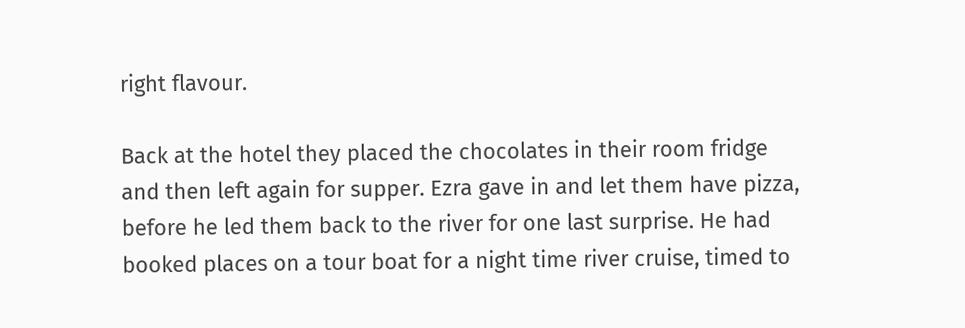right flavour.

Back at the hotel they placed the chocolates in their room fridge and then left again for supper. Ezra gave in and let them have pizza, before he led them back to the river for one last surprise. He had booked places on a tour boat for a night time river cruise, timed to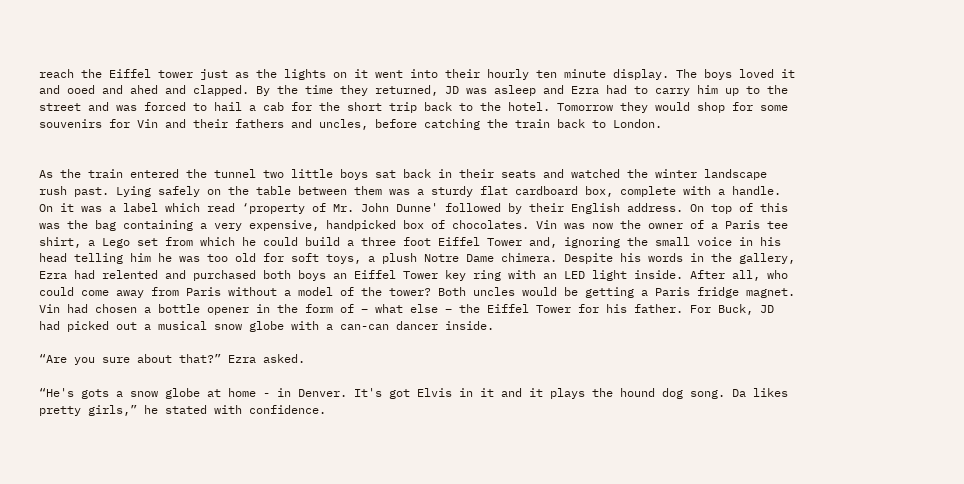reach the Eiffel tower just as the lights on it went into their hourly ten minute display. The boys loved it and ooed and ahed and clapped. By the time they returned, JD was asleep and Ezra had to carry him up to the street and was forced to hail a cab for the short trip back to the hotel. Tomorrow they would shop for some souvenirs for Vin and their fathers and uncles, before catching the train back to London.


As the train entered the tunnel two little boys sat back in their seats and watched the winter landscape rush past. Lying safely on the table between them was a sturdy flat cardboard box, complete with a handle. On it was a label which read ‘property of Mr. John Dunne' followed by their English address. On top of this was the bag containing a very expensive, handpicked box of chocolates. Vin was now the owner of a Paris tee shirt, a Lego set from which he could build a three foot Eiffel Tower and, ignoring the small voice in his head telling him he was too old for soft toys, a plush Notre Dame chimera. Despite his words in the gallery, Ezra had relented and purchased both boys an Eiffel Tower key ring with an LED light inside. After all, who could come away from Paris without a model of the tower? Both uncles would be getting a Paris fridge magnet. Vin had chosen a bottle opener in the form of – what else – the Eiffel Tower for his father. For Buck, JD had picked out a musical snow globe with a can-can dancer inside.

“Are you sure about that?” Ezra asked.

“He's gots a snow globe at home - in Denver. It's got Elvis in it and it plays the hound dog song. Da likes pretty girls,” he stated with confidence.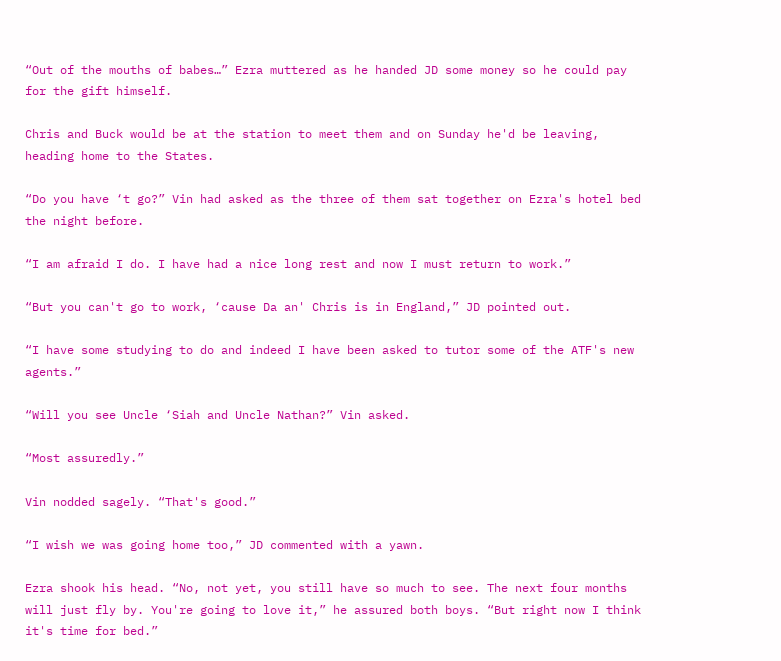“Out of the mouths of babes…” Ezra muttered as he handed JD some money so he could pay for the gift himself.

Chris and Buck would be at the station to meet them and on Sunday he'd be leaving, heading home to the States.

“Do you have ‘t go?” Vin had asked as the three of them sat together on Ezra's hotel bed the night before.

“I am afraid I do. I have had a nice long rest and now I must return to work.”

“But you can't go to work, ‘cause Da an' Chris is in England,” JD pointed out.

“I have some studying to do and indeed I have been asked to tutor some of the ATF's new agents.”

“Will you see Uncle ‘Siah and Uncle Nathan?” Vin asked.

“Most assuredly.”

Vin nodded sagely. “That's good.”

“I wish we was going home too,” JD commented with a yawn.

Ezra shook his head. “No, not yet, you still have so much to see. The next four months will just fly by. You're going to love it,” he assured both boys. “But right now I think it's time for bed.”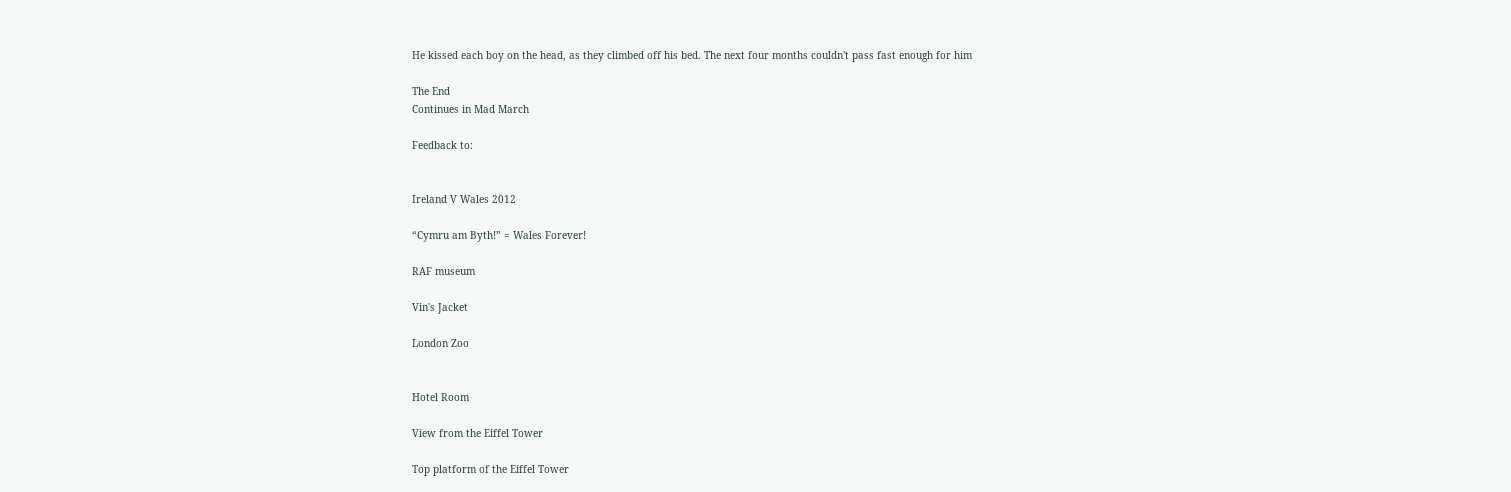He kissed each boy on the head, as they climbed off his bed. The next four months couldn't pass fast enough for him

The End
Continues in Mad March

Feedback to:


Ireland V Wales 2012

“Cymru am Byth!” = Wales Forever!

RAF museum

Vin's Jacket

London Zoo


Hotel Room

View from the Eiffel Tower

Top platform of the Eiffel Tower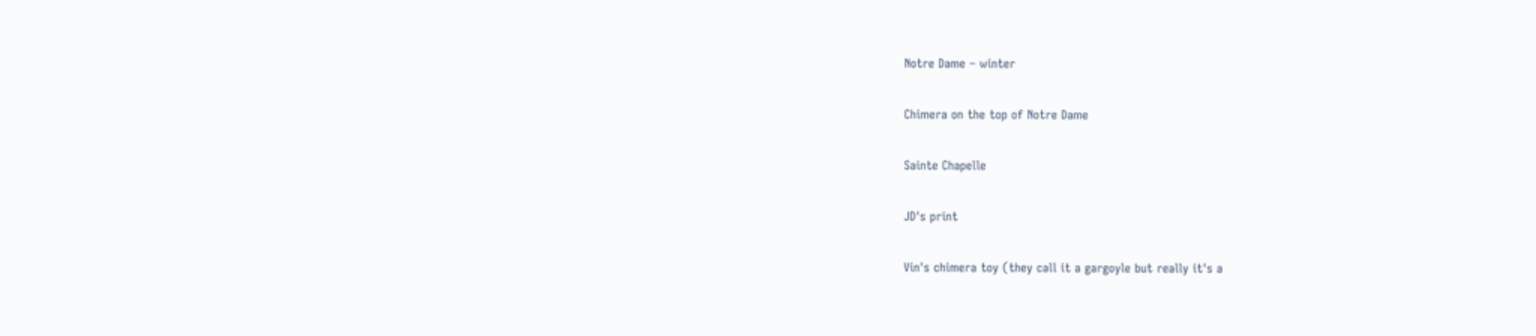Notre Dame – winter

Chimera on the top of Notre Dame

Sainte Chapelle

JD's print

Vin's chimera toy (they call it a gargoyle but really it's a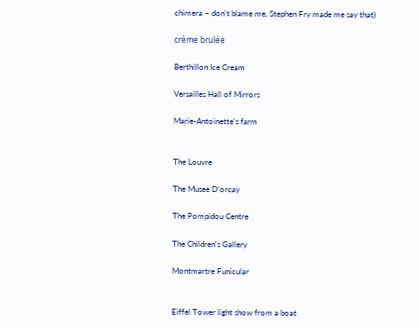chimera – don't blame me, Stephen Fry made me say that)

crème brulée

Berthillon Ice Cream

Versailles Hall of Mirrors

Marie-Antoinette's farm


The Louvre

The Musee D'orcay

The Pompidou Centre

The Children's Gallery

Montmartre Funicular


Eiffel Tower light show from a boat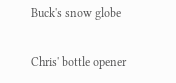Buck's snow globe

Chris' bottle opener